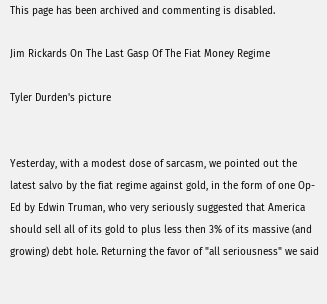This page has been archived and commenting is disabled.

Jim Rickards On The Last Gasp Of The Fiat Money Regime

Tyler Durden's picture


Yesterday, with a modest dose of sarcasm, we pointed out the latest salvo by the fiat regime against gold, in the form of one Op-Ed by Edwin Truman, who very seriously suggested that America should sell all of its gold to plus less then 3% of its massive (and growing) debt hole. Returning the favor of "all seriousness" we said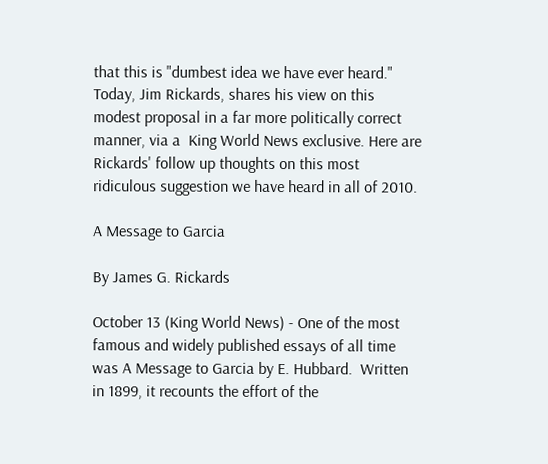that this is "dumbest idea we have ever heard." Today, Jim Rickards, shares his view on this modest proposal in a far more politically correct manner, via a  King World News exclusive. Here are Rickards' follow up thoughts on this most ridiculous suggestion we have heard in all of 2010.

A Message to Garcia

By James G. Rickards

October 13 (King World News) - One of the most famous and widely published essays of all time was A Message to Garcia by E. Hubbard.  Written in 1899, it recounts the effort of the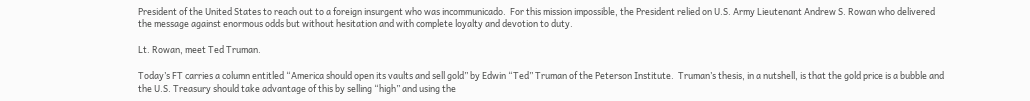President of the United States to reach out to a foreign insurgent who was incommunicado.  For this mission impossible, the President relied on U.S. Army Lieutenant Andrew S. Rowan who delivered the message against enormous odds but without hesitation and with complete loyalty and devotion to duty.

Lt. Rowan, meet Ted Truman.

Today’s FT carries a column entitled “America should open its vaults and sell gold” by Edwin “Ted” Truman of the Peterson Institute.  Truman’s thesis, in a nutshell, is that the gold price is a bubble and the U.S. Treasury should take advantage of this by selling “high” and using the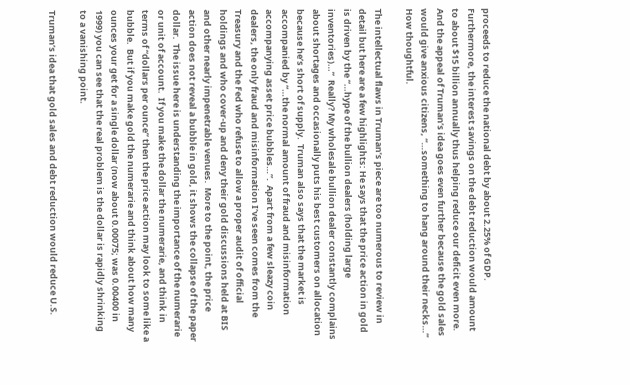proceeds to reduce the national debt by about 2.25% of GDP.  Furthermore, the interest savings on the debt reduction would amount to about $15 billion annually thus helping reduce our deficit even more.  And the appeal of Truman’s idea goes even further because the gold sales would give anxious citizens, “…something to hang around their necks…”  How thoughtful.

The intellectual flaws in Truman’s piece are too numerous to review in detail but here are a few highlights: He says that the price action in gold is driven by the “…hype of the bullion dealers (holding large inventories)…”  Really? My wholesale bullion dealer constantly complains about shortages and occasionally puts his best customers on allocation because he’s short of supply.  Truman also says that the market is accompanied by “…the normal amount of fraud and misinformation accompanying asset price bubbles…”.  Apart from a few sleazy coin dealers, the only fraud and misinformation I’ve seen comes from the Treasury and the Fed who refuse to allow a proper audit of official holdings and who cover-up and deny their gold discussions held at BIS and other nearly impenetrable venues.  More to the point, the price action does not reveal a bubble in gold, it shows the collapse of the paper dollar.  The issue here is understanding the importance of the numerarie or unit of account.  If you make the dollar the numerarie, and think in terms of “dollars per ounce” then the price action may look to some like a bubble.  But if you make gold the numerarie and think about how many ounces your get for a single dollar (now about 0.00075; was 0.00400 in 1999) you can see that the real problem is the dollar is rapidly shrinking to a vanishing point.

Truman’s idea that gold sales and debt reduction would reduce U.S.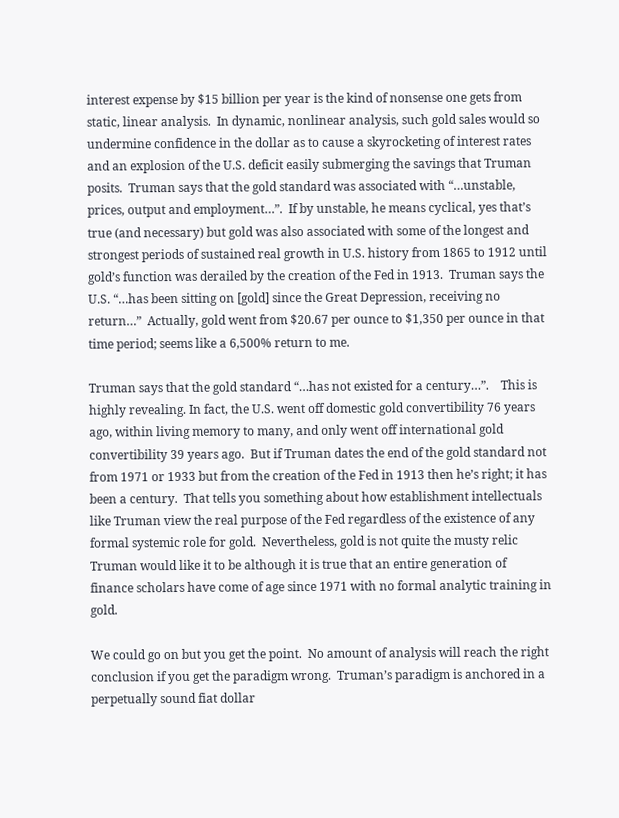interest expense by $15 billion per year is the kind of nonsense one gets from static, linear analysis.  In dynamic, nonlinear analysis, such gold sales would so undermine confidence in the dollar as to cause a skyrocketing of interest rates and an explosion of the U.S. deficit easily submerging the savings that Truman posits.  Truman says that the gold standard was associated with “…unstable, prices, output and employment…”.  If by unstable, he means cyclical, yes that’s true (and necessary) but gold was also associated with some of the longest and strongest periods of sustained real growth in U.S. history from 1865 to 1912 until gold’s function was derailed by the creation of the Fed in 1913.  Truman says the U.S. “…has been sitting on [gold] since the Great Depression, receiving no return…”  Actually, gold went from $20.67 per ounce to $1,350 per ounce in that time period; seems like a 6,500% return to me.

Truman says that the gold standard “…has not existed for a century…”.    This is highly revealing. In fact, the U.S. went off domestic gold convertibility 76 years ago, within living memory to many, and only went off international gold convertibility 39 years ago.  But if Truman dates the end of the gold standard not from 1971 or 1933 but from the creation of the Fed in 1913 then he’s right; it has been a century.  That tells you something about how establishment intellectuals like Truman view the real purpose of the Fed regardless of the existence of any formal systemic role for gold.  Nevertheless, gold is not quite the musty relic Truman would like it to be although it is true that an entire generation of finance scholars have come of age since 1971 with no formal analytic training in gold.

We could go on but you get the point.  No amount of analysis will reach the right conclusion if you get the paradigm wrong.  Truman’s paradigm is anchored in a perpetually sound fiat dollar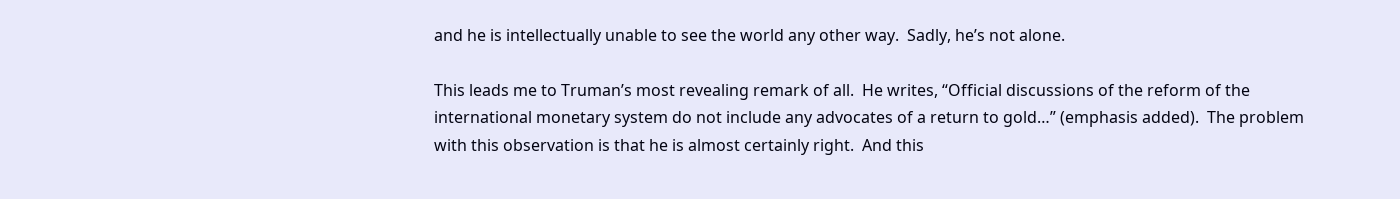and he is intellectually unable to see the world any other way.  Sadly, he’s not alone.

This leads me to Truman’s most revealing remark of all.  He writes, “Official discussions of the reform of the international monetary system do not include any advocates of a return to gold…” (emphasis added).  The problem with this observation is that he is almost certainly right.  And this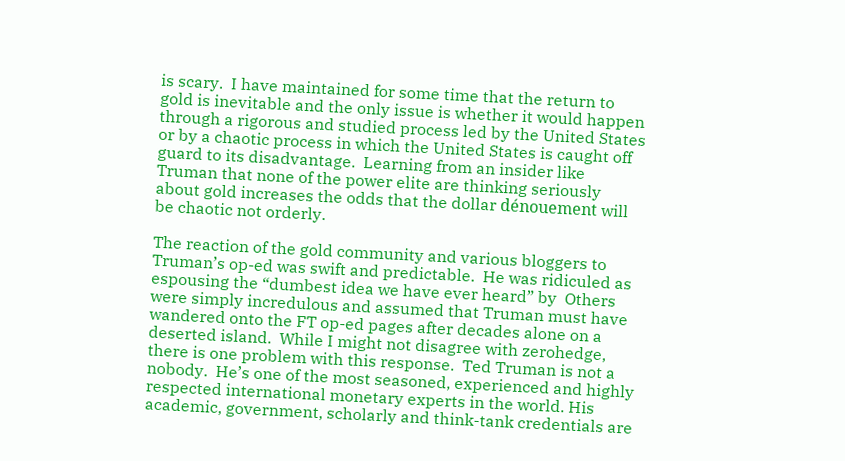is scary.  I have maintained for some time that the return to gold is inevitable and the only issue is whether it would happen through a rigorous and studied process led by the United States or by a chaotic process in which the United States is caught off guard to its disadvantage.  Learning from an insider like Truman that none of the power elite are thinking seriously about gold increases the odds that the dollar dénouement will be chaotic not orderly.

The reaction of the gold community and various bloggers to Truman’s op-ed was swift and predictable.  He was ridiculed as espousing the “dumbest idea we have ever heard” by  Others were simply incredulous and assumed that Truman must have wandered onto the FT op-ed pages after decades alone on a deserted island.  While I might not disagree with zerohedge, there is one problem with this response.  Ted Truman is not a nobody.  He’s one of the most seasoned, experienced and highly respected international monetary experts in the world. His academic, government, scholarly and think-tank credentials are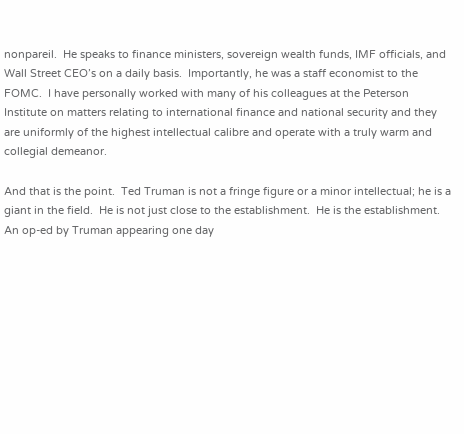nonpareil.  He speaks to finance ministers, sovereign wealth funds, IMF officials, and Wall Street CEO’s on a daily basis.  Importantly, he was a staff economist to the FOMC.  I have personally worked with many of his colleagues at the Peterson Institute on matters relating to international finance and national security and they are uniformly of the highest intellectual calibre and operate with a truly warm and collegial demeanor.

And that is the point.  Ted Truman is not a fringe figure or a minor intellectual; he is a giant in the field.  He is not just close to the establishment.  He is the establishment.  An op-ed by Truman appearing one day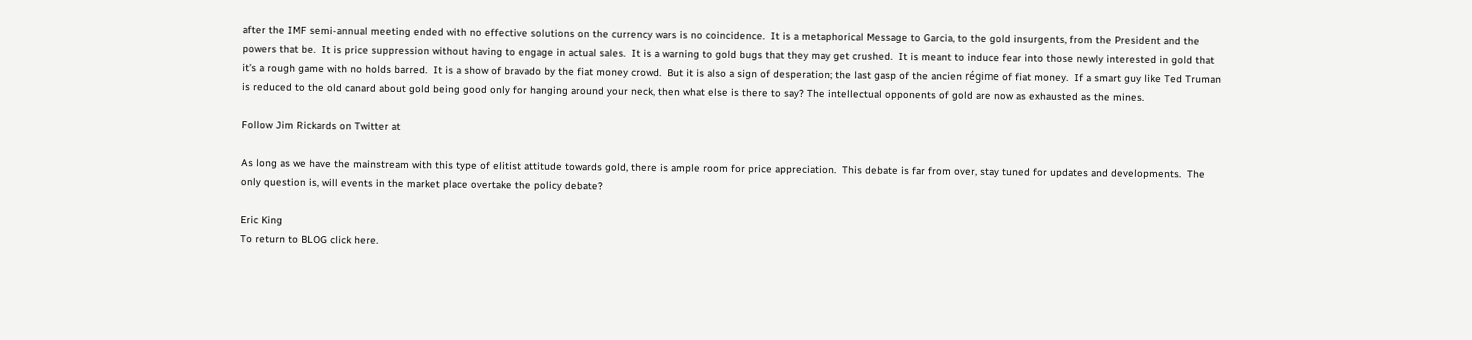after the IMF semi-annual meeting ended with no effective solutions on the currency wars is no coincidence.  It is a metaphorical Message to Garcia, to the gold insurgents, from the President and the powers that be.  It is price suppression without having to engage in actual sales.  It is a warning to gold bugs that they may get crushed.  It is meant to induce fear into those newly interested in gold that it’s a rough game with no holds barred.  It is a show of bravado by the fiat money crowd.  But it is also a sign of desperation; the last gasp of the ancien régime of fiat money.  If a smart guy like Ted Truman is reduced to the old canard about gold being good only for hanging around your neck, then what else is there to say? The intellectual opponents of gold are now as exhausted as the mines.

Follow Jim Rickards on Twitter at

As long as we have the mainstream with this type of elitist attitude towards gold, there is ample room for price appreciation.  This debate is far from over, stay tuned for updates and developments.  The only question is, will events in the market place overtake the policy debate?

Eric King
To return to BLOG click here.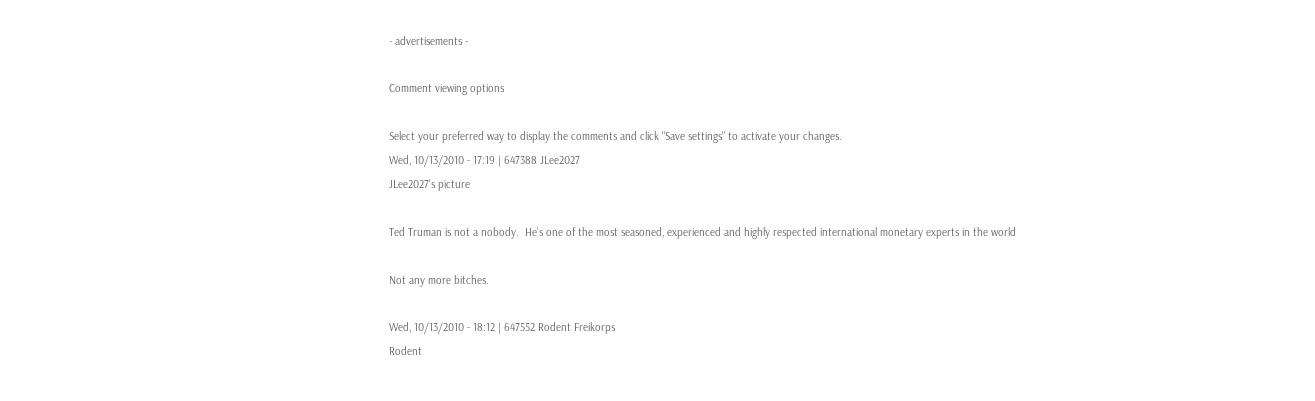- advertisements -

Comment viewing options

Select your preferred way to display the comments and click "Save settings" to activate your changes.
Wed, 10/13/2010 - 17:19 | 647388 JLee2027
JLee2027's picture

Ted Truman is not a nobody.  He’s one of the most seasoned, experienced and highly respected international monetary experts in the world

Not any more bitches.

Wed, 10/13/2010 - 18:12 | 647552 Rodent Freikorps
Rodent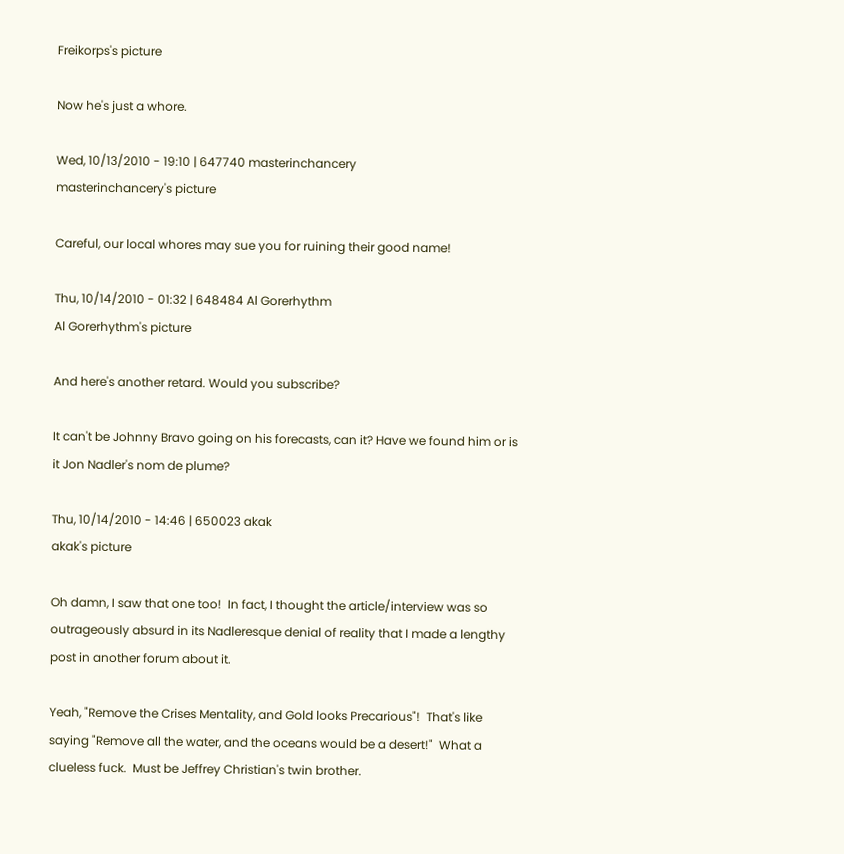Freikorps's picture

Now he's just a whore.

Wed, 10/13/2010 - 19:10 | 647740 masterinchancery
masterinchancery's picture

Careful, our local whores may sue you for ruining their good name!

Thu, 10/14/2010 - 01:32 | 648484 Al Gorerhythm
Al Gorerhythm's picture

And here's another retard. Would you subscribe?

It can't be Johnny Bravo going on his forecasts, can it? Have we found him or is it Jon Nadler's nom de plume?

Thu, 10/14/2010 - 14:46 | 650023 akak
akak's picture

Oh damn, I saw that one too!  In fact, I thought the article/interview was so outrageously absurd in its Nadleresque denial of reality that I made a lengthy post in another forum about it.

Yeah, "Remove the Crises Mentality, and Gold looks Precarious"!  That's like saying "Remove all the water, and the oceans would be a desert!"  What a clueless fuck.  Must be Jeffrey Christian's twin brother.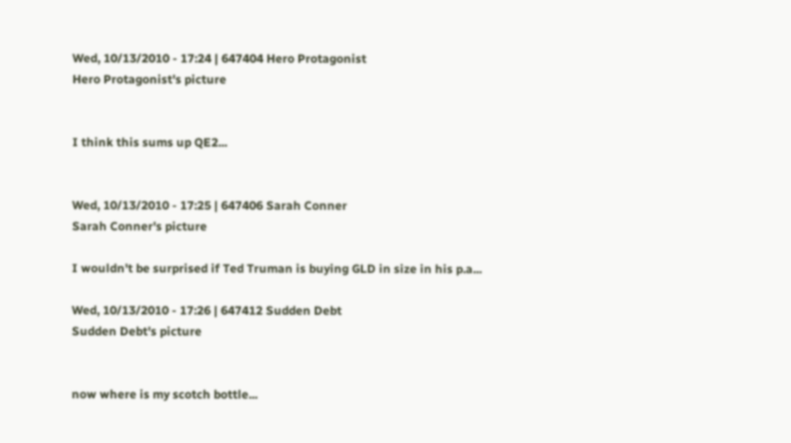Wed, 10/13/2010 - 17:24 | 647404 Hero Protagonist
Hero Protagonist's picture


I think this sums up QE2...


Wed, 10/13/2010 - 17:25 | 647406 Sarah Conner
Sarah Conner's picture

I wouldn't be surprised if Ted Truman is buying GLD in size in his p.a...

Wed, 10/13/2010 - 17:26 | 647412 Sudden Debt
Sudden Debt's picture


now where is my scotch bottle...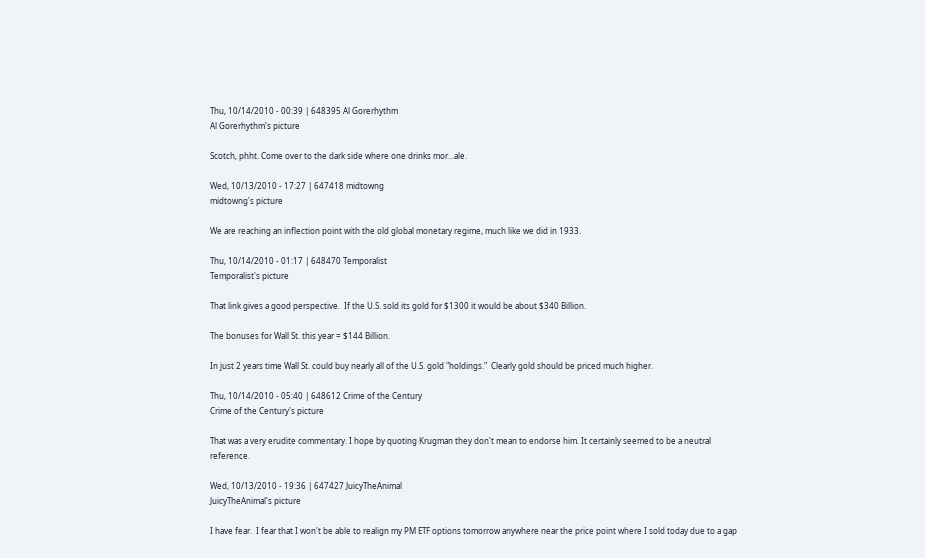Thu, 10/14/2010 - 00:39 | 648395 Al Gorerhythm
Al Gorerhythm's picture

Scotch, phht. Come over to the dark side where one drinks mor...ale.

Wed, 10/13/2010 - 17:27 | 647418 midtowng
midtowng's picture

We are reaching an inflection point with the old global monetary regime, much like we did in 1933.

Thu, 10/14/2010 - 01:17 | 648470 Temporalist
Temporalist's picture

That link gives a good perspective.  If the U.S. sold its gold for $1300 it would be about $340 Billion.

The bonuses for Wall St. this year = $144 Billion.

In just 2 years time Wall St. could buy nearly all of the U.S. gold "holdings."  Clearly gold should be priced much higher.

Thu, 10/14/2010 - 05:40 | 648612 Crime of the Century
Crime of the Century's picture

That was a very erudite commentary. I hope by quoting Krugman they don't mean to endorse him. It certainly seemed to be a neutral reference.

Wed, 10/13/2010 - 19:36 | 647427 JuicyTheAnimal
JuicyTheAnimal's picture

I have fear.  I fear that I won't be able to realign my PM ETF options tomorrow anywhere near the price point where I sold today due to a gap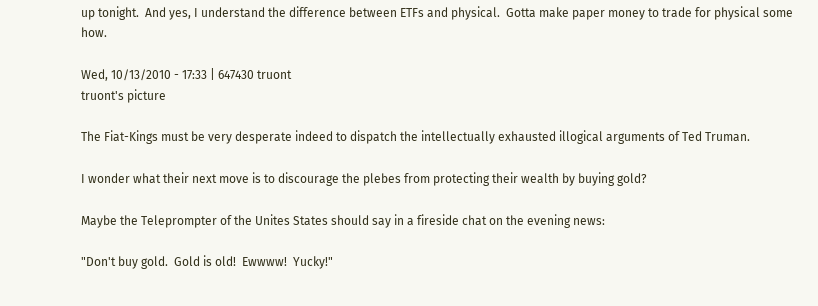up tonight.  And yes, I understand the difference between ETFs and physical.  Gotta make paper money to trade for physical some how.

Wed, 10/13/2010 - 17:33 | 647430 truont
truont's picture

The Fiat-Kings must be very desperate indeed to dispatch the intellectually exhausted illogical arguments of Ted Truman.

I wonder what their next move is to discourage the plebes from protecting their wealth by buying gold?

Maybe the Teleprompter of the Unites States should say in a fireside chat on the evening news:

"Don't buy gold.  Gold is old!  Ewwww!  Yucky!"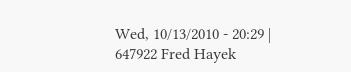Wed, 10/13/2010 - 20:29 | 647922 Fred Hayek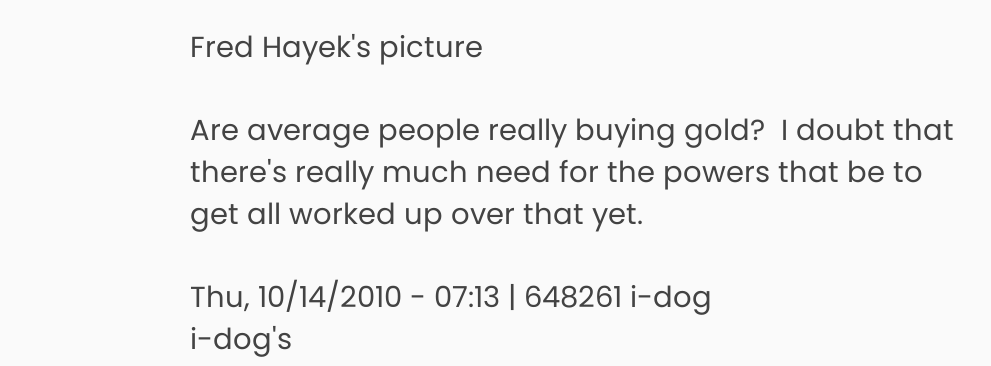Fred Hayek's picture

Are average people really buying gold?  I doubt that there's really much need for the powers that be to get all worked up over that yet.

Thu, 10/14/2010 - 07:13 | 648261 i-dog
i-dog's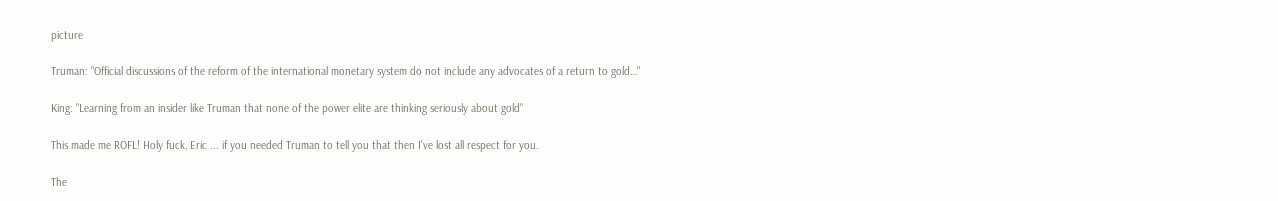picture

Truman: "Official discussions of the reform of the international monetary system do not include any advocates of a return to gold…"

King: "Learning from an insider like Truman that none of the power elite are thinking seriously about gold"

This made me ROFL! Holy fuck, Eric ... if you needed Truman to tell you that then I've lost all respect for you.

The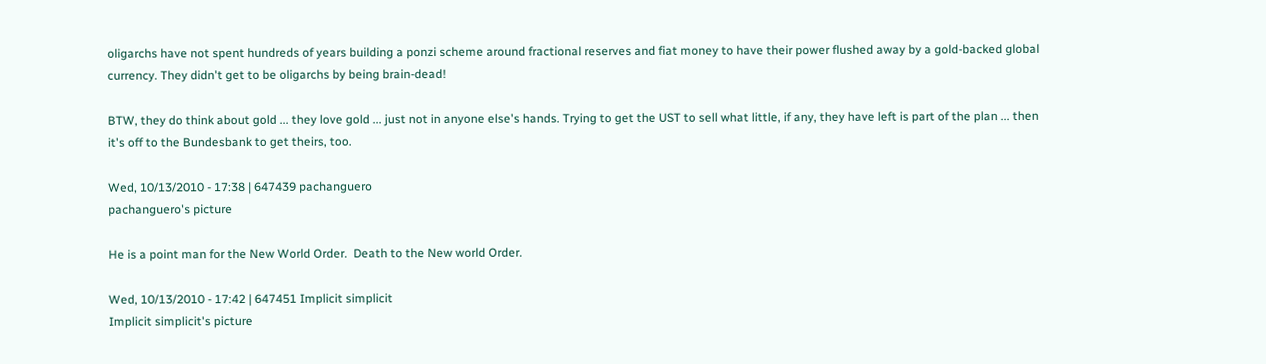oligarchs have not spent hundreds of years building a ponzi scheme around fractional reserves and fiat money to have their power flushed away by a gold-backed global currency. They didn't get to be oligarchs by being brain-dead!

BTW, they do think about gold ... they love gold ... just not in anyone else's hands. Trying to get the UST to sell what little, if any, they have left is part of the plan ... then it's off to the Bundesbank to get theirs, too.

Wed, 10/13/2010 - 17:38 | 647439 pachanguero
pachanguero's picture

He is a point man for the New World Order.  Death to the New world Order.

Wed, 10/13/2010 - 17:42 | 647451 Implicit simplicit
Implicit simplicit's picture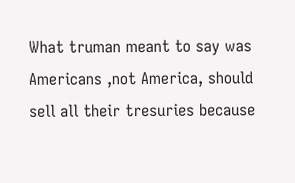What truman meant to say was Americans ,not America, should sell all their tresuries because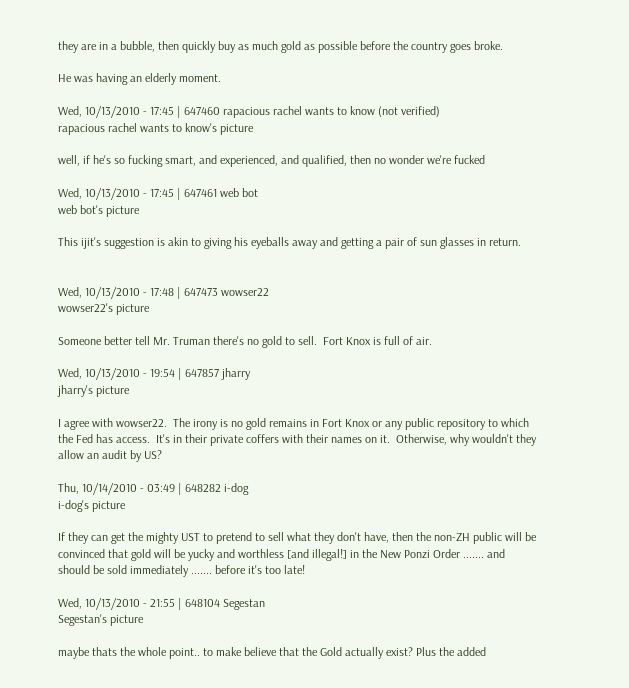they are in a bubble, then quickly buy as much gold as possible before the country goes broke.

He was having an elderly moment.

Wed, 10/13/2010 - 17:45 | 647460 rapacious rachel wants to know (not verified)
rapacious rachel wants to know's picture

well, if he's so fucking smart, and experienced, and qualified, then no wonder we're fucked

Wed, 10/13/2010 - 17:45 | 647461 web bot
web bot's picture

This ijit's suggestion is akin to giving his eyeballs away and getting a pair of sun glasses in return.


Wed, 10/13/2010 - 17:48 | 647473 wowser22
wowser22's picture

Someone better tell Mr. Truman there's no gold to sell.  Fort Knox is full of air.

Wed, 10/13/2010 - 19:54 | 647857 jharry
jharry's picture

I agree with wowser22.  The irony is no gold remains in Fort Knox or any public repository to which the Fed has access.  It's in their private coffers with their names on it.  Otherwise, why wouldn't they allow an audit by US?

Thu, 10/14/2010 - 03:49 | 648282 i-dog
i-dog's picture

If they can get the mighty UST to pretend to sell what they don't have, then the non-ZH public will be convinced that gold will be yucky and worthless [and illegal!] in the New Ponzi Order ....... and should be sold immediately ....... before it's too late!

Wed, 10/13/2010 - 21:55 | 648104 Segestan
Segestan's picture

maybe thats the whole point.. to make believe that the Gold actually exist? Plus the added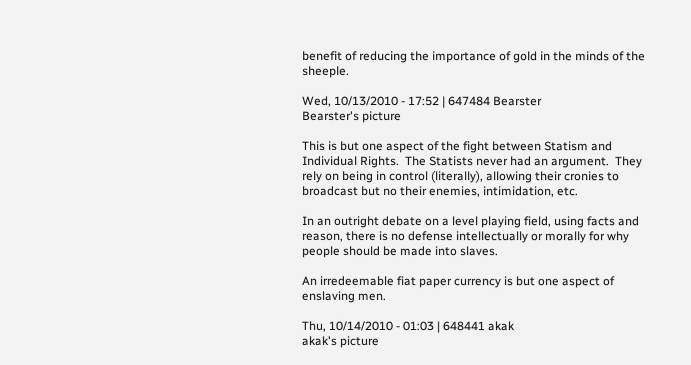benefit of reducing the importance of gold in the minds of the sheeple.

Wed, 10/13/2010 - 17:52 | 647484 Bearster
Bearster's picture

This is but one aspect of the fight between Statism and Individual Rights.  The Statists never had an argument.  They rely on being in control (literally), allowing their cronies to broadcast but no their enemies, intimidation, etc.

In an outright debate on a level playing field, using facts and reason, there is no defense intellectually or morally for why people should be made into slaves.

An irredeemable fiat paper currency is but one aspect of enslaving men.

Thu, 10/14/2010 - 01:03 | 648441 akak
akak's picture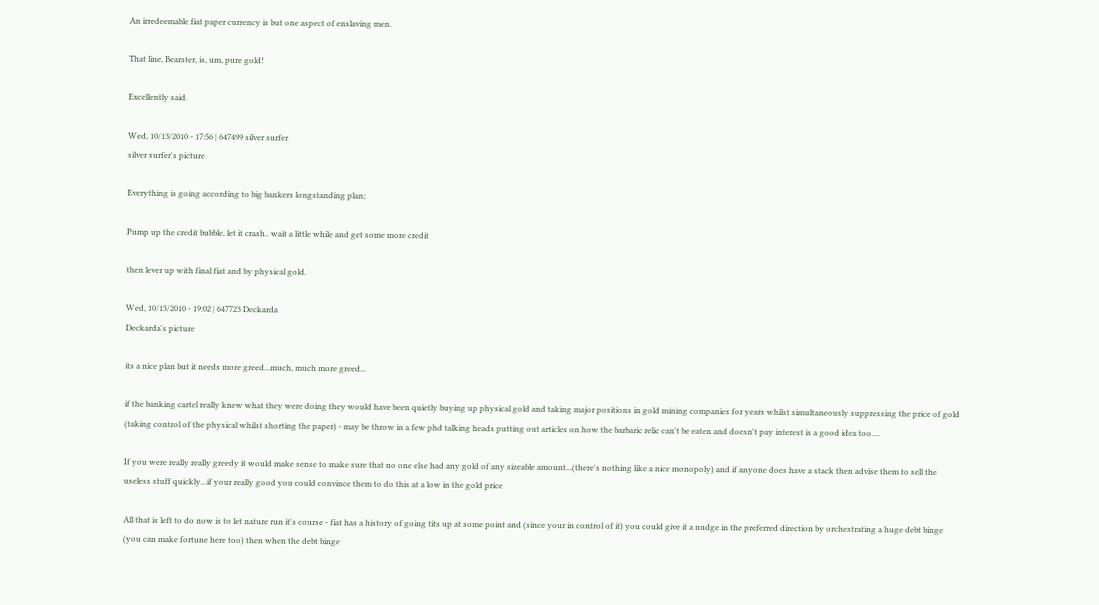An irredeemable fiat paper currency is but one aspect of enslaving men.

That line, Bearster, is, um, pure gold!

Excellently said.

Wed, 10/13/2010 - 17:56 | 647499 silver surfer
silver surfer's picture

Everything is going according to big bankers longstanding plan;

Pump up the credit bubble, let it crash.. wait a little while and get some more credit

then lever up with final fiat and by physical gold.

Wed, 10/13/2010 - 19:02 | 647723 Deckarda
Deckarda's picture

its a nice plan but it needs more greed...much, much more greed...

if the banking cartel really knew what they were doing they would have been quietly buying up physical gold and taking major positions in gold mining companies for years whilst simultaneously suppressing the price of gold (taking control of the physical whilst shorting the paper) - may be throw in a few phd talking heads putting out articles on how the barbaric relic can't be eaten and doesn't pay interest is a good idea too....

If you were really really greedy it would make sense to make sure that no one else had any gold of any sizeable amount...(there's nothing like a nice monopoly) and if anyone does have a stack then advise them to sell the useless stuff quickly...if your really good you could convince them to do this at a low in the gold price

All that is left to do now is to let nature run it's course - fiat has a history of going tits up at some point and (since your in control of it) you could give it a nudge in the preferred direction by orchestrating a huge debt binge (you can make fortune here too) then when the debt binge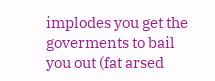implodes you get the goverments to bail you out (fat arsed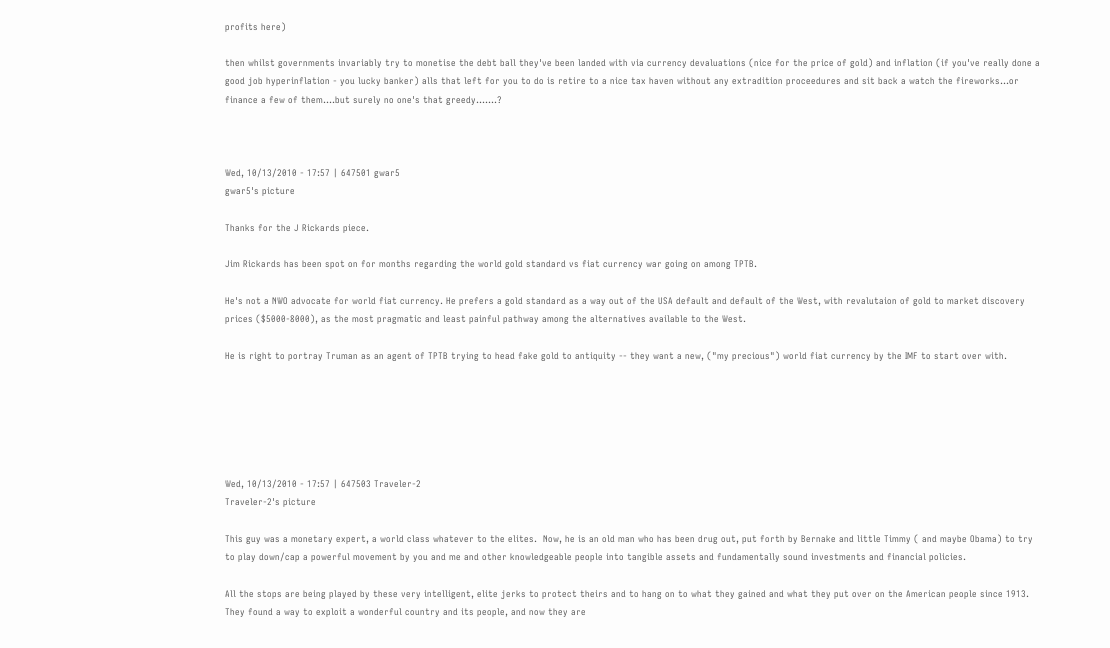profits here)

then whilst governments invariably try to monetise the debt ball they've been landed with via currency devaluations (nice for the price of gold) and inflation (if you've really done a good job hyperinflation - you lucky banker) alls that left for you to do is retire to a nice tax haven without any extradition proceedures and sit back a watch the fireworks...or finance a few of them....but surely no one's that greedy.......?



Wed, 10/13/2010 - 17:57 | 647501 gwar5
gwar5's picture

Thanks for the J Rickards piece.

Jim Rickards has been spot on for months regarding the world gold standard vs fiat currency war going on among TPTB.

He's not a NWO advocate for world fiat currency. He prefers a gold standard as a way out of the USA default and default of the West, with revalutaion of gold to market discovery prices ($5000-8000), as the most pragmatic and least painful pathway among the alternatives available to the West.

He is right to portray Truman as an agent of TPTB trying to head fake gold to antiquity -- they want a new, ("my precious") world fiat currency by the IMF to start over with.






Wed, 10/13/2010 - 17:57 | 647503 Traveler-2
Traveler-2's picture

This guy was a monetary expert, a world class whatever to the elites.  Now, he is an old man who has been drug out, put forth by Bernake and little Timmy ( and maybe Obama) to try to play down/cap a powerful movement by you and me and other knowledgeable people into tangible assets and fundamentally sound investments and financial policies.

All the stops are being played by these very intelligent, elite jerks to protect theirs and to hang on to what they gained and what they put over on the American people since 1913.  They found a way to exploit a wonderful country and its people, and now they are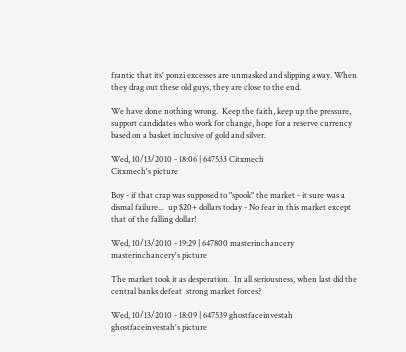frantic that its' ponzi excesses are unmasked and slipping away. When they drag out these old guys, they are close to the end.

We have done nothing wrong.  Keep the faith, keep up the pressure, support candidates who work for change, hope for a reserve currency based on a basket inclusive of gold and silver.

Wed, 10/13/2010 - 18:06 | 647533 Citxmech
Citxmech's picture

Boy - if that crap was supposed to "spook" the market - it sure was a dismal failure...  up $20+ dollars today - No fear in this market except that of the falling dollar!

Wed, 10/13/2010 - 19:29 | 647800 masterinchancery
masterinchancery's picture

The market took it as desperation.  In all seriousness, when last did the central banks defeat  strong market forces?

Wed, 10/13/2010 - 18:09 | 647539 ghostfaceinvestah
ghostfaceinvestah's picture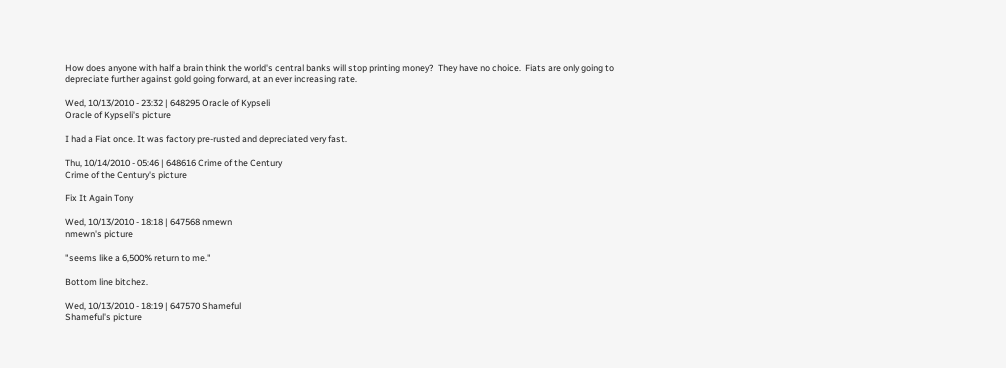How does anyone with half a brain think the world's central banks will stop printing money?  They have no choice.  Fiats are only going to depreciate further against gold going forward, at an ever increasing rate.

Wed, 10/13/2010 - 23:32 | 648295 Oracle of Kypseli
Oracle of Kypseli's picture

I had a Fiat once. It was factory pre-rusted and depreciated very fast.

Thu, 10/14/2010 - 05:46 | 648616 Crime of the Century
Crime of the Century's picture

Fix It Again Tony

Wed, 10/13/2010 - 18:18 | 647568 nmewn
nmewn's picture

"seems like a 6,500% return to me."

Bottom line bitchez.

Wed, 10/13/2010 - 18:19 | 647570 Shameful
Shameful's picture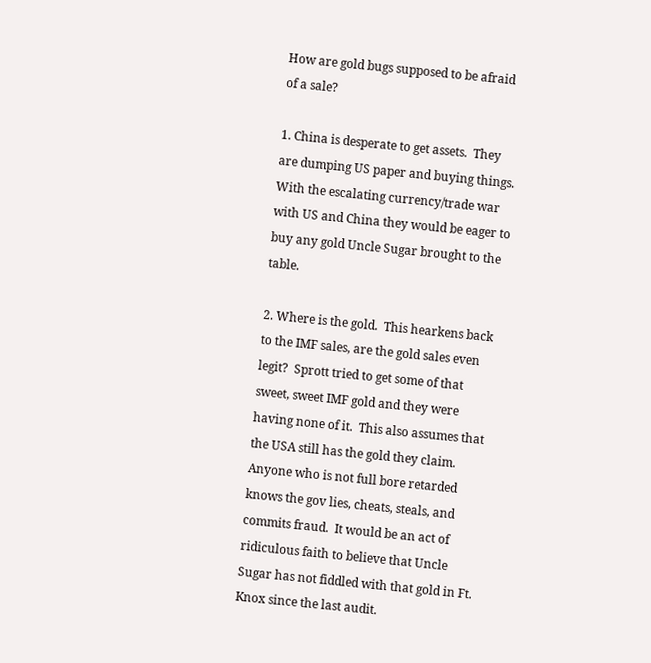How are gold bugs supposed to be afraid of a sale?

1. China is desperate to get assets.  They are dumping US paper and buying things.  With the escalating currency/trade war with US and China they would be eager to buy any gold Uncle Sugar brought to the table.

2. Where is the gold.  This hearkens back to the IMF sales, are the gold sales even legit?  Sprott tried to get some of that sweet, sweet IMF gold and they were having none of it.  This also assumes that the USA still has the gold they claim.  Anyone who is not full bore retarded knows the gov lies, cheats, steals, and commits fraud.  It would be an act of ridiculous faith to believe that Uncle Sugar has not fiddled with that gold in Ft. Knox since the last audit.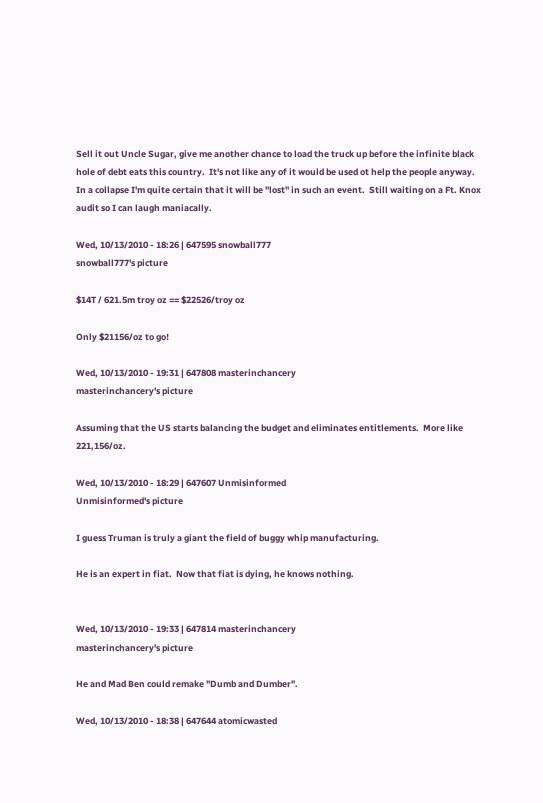Sell it out Uncle Sugar, give me another chance to load the truck up before the infinite black hole of debt eats this country.  It's not like any of it would be used ot help the people anyway.  In a collapse I'm quite certain that it will be "lost" in such an event.  Still waiting on a Ft. Knox audit so I can laugh maniacally.

Wed, 10/13/2010 - 18:26 | 647595 snowball777
snowball777's picture

$14T / 621.5m troy oz == $22526/troy oz

Only $21156/oz to go!

Wed, 10/13/2010 - 19:31 | 647808 masterinchancery
masterinchancery's picture

Assuming that the US starts balancing the budget and eliminates entitlements.  More like 221,156/oz.

Wed, 10/13/2010 - 18:29 | 647607 Unmisinformed
Unmisinformed's picture

I guess Truman is truly a giant the field of buggy whip manufacturing.

He is an expert in fiat.  Now that fiat is dying, he knows nothing.


Wed, 10/13/2010 - 19:33 | 647814 masterinchancery
masterinchancery's picture

He and Mad Ben could remake "Dumb and Dumber".

Wed, 10/13/2010 - 18:38 | 647644 atomicwasted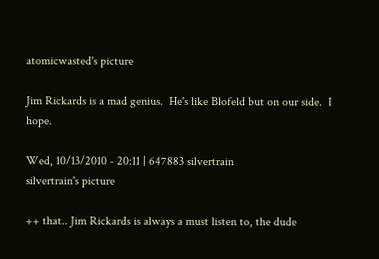atomicwasted's picture

Jim Rickards is a mad genius.  He's like Blofeld but on our side.  I hope.

Wed, 10/13/2010 - 20:11 | 647883 silvertrain
silvertrain's picture

++ that.. Jim Rickards is always a must listen to, the dude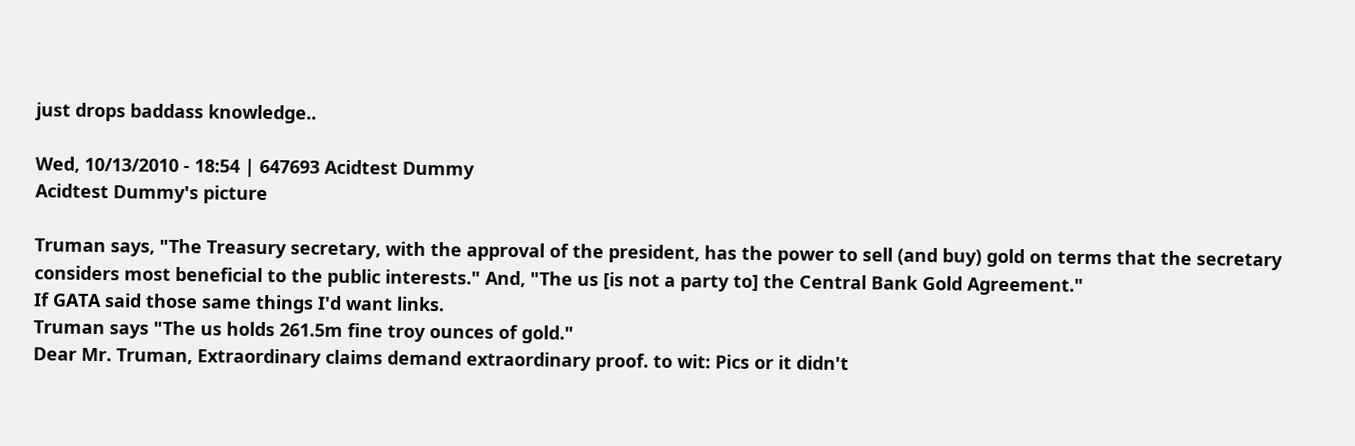just drops baddass knowledge..

Wed, 10/13/2010 - 18:54 | 647693 Acidtest Dummy
Acidtest Dummy's picture

Truman says, "The Treasury secretary, with the approval of the president, has the power to sell (and buy) gold on terms that the secretary considers most beneficial to the public interests." And, "The us [is not a party to] the Central Bank Gold Agreement."
If GATA said those same things I'd want links.
Truman says "The us holds 261.5m fine troy ounces of gold."
Dear Mr. Truman, Extraordinary claims demand extraordinary proof. to wit: Pics or it didn't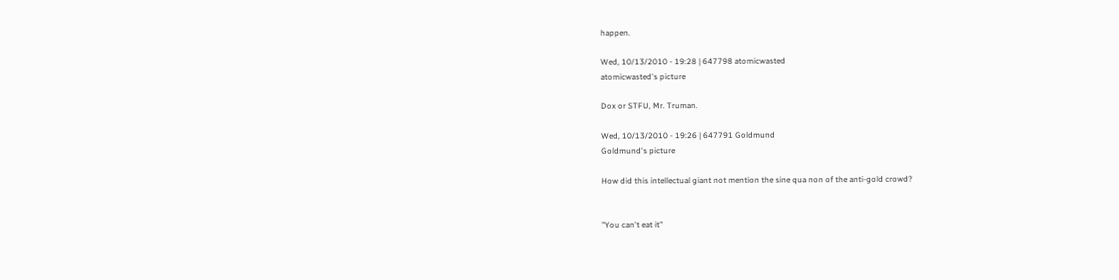happen.

Wed, 10/13/2010 - 19:28 | 647798 atomicwasted
atomicwasted's picture

Dox or STFU, Mr. Truman.

Wed, 10/13/2010 - 19:26 | 647791 Goldmund
Goldmund's picture

How did this intellectual giant not mention the sine qua non of the anti-gold crowd?


"You can't eat it"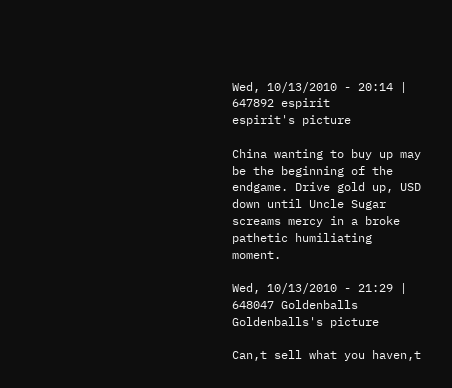Wed, 10/13/2010 - 20:14 | 647892 espirit
espirit's picture

China wanting to buy up may be the beginning of the endgame. Drive gold up, USD down until Uncle Sugar screams mercy in a broke pathetic humiliating moment.

Wed, 10/13/2010 - 21:29 | 648047 Goldenballs
Goldenballs's picture

Can,t sell what you haven,t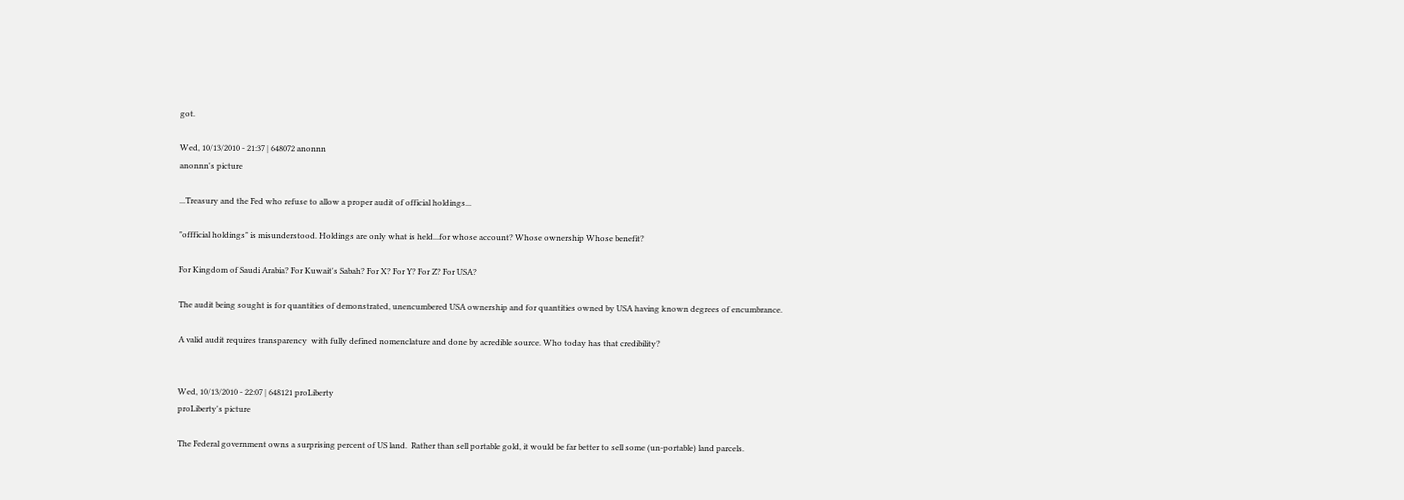got.

Wed, 10/13/2010 - 21:37 | 648072 anonnn
anonnn's picture

...Treasury and the Fed who refuse to allow a proper audit of official holdings...

"offficial holdings" is misunderstood. Holdings are only what is held...for whose account? Whose ownership Whose benefit?

For Kingdom of Saudi Arabia? For Kuwait's Sabah? For X? For Y? For Z? For USA?

The audit being sought is for quantities of demonstrated, unencumbered USA ownership and for quantities owned by USA having known degrees of encumbrance.

A valid audit requires transparency  with fully defined nomenclature and done by acredible source. Who today has that credibility?


Wed, 10/13/2010 - 22:07 | 648121 proLiberty
proLiberty's picture

The Federal government owns a surprising percent of US land.  Rather than sell portable gold, it would be far better to sell some (un-portable) land parcels.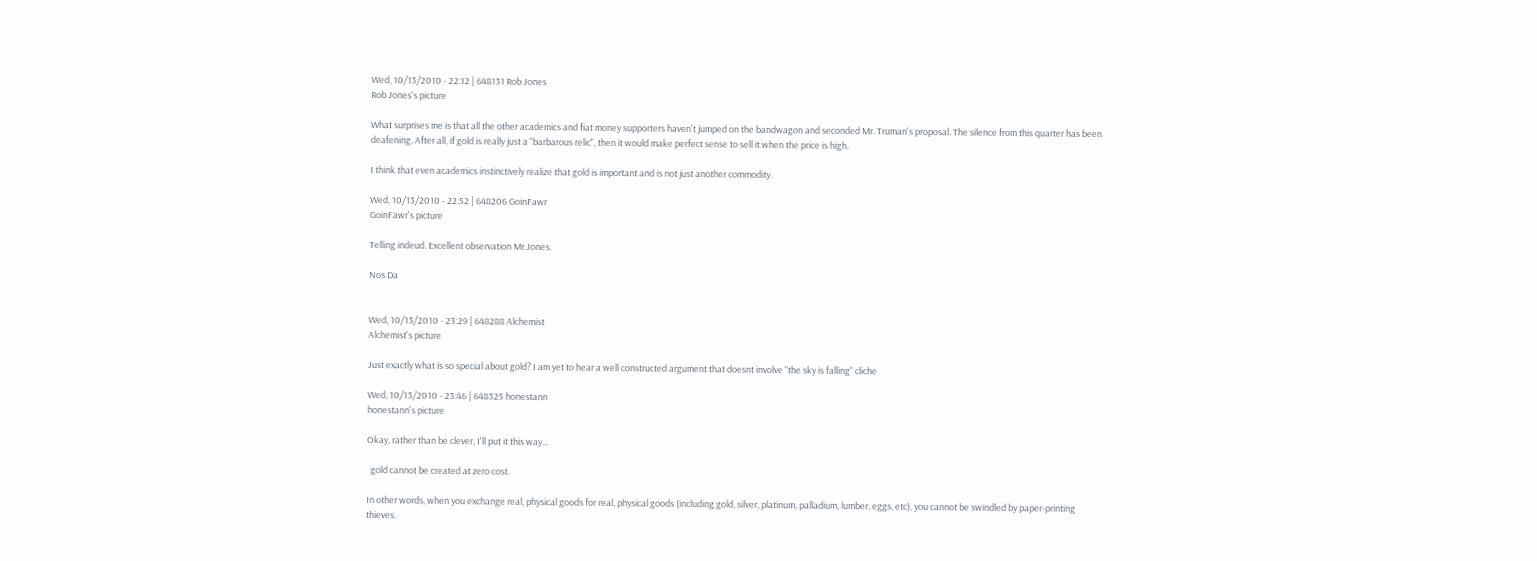Wed, 10/13/2010 - 22:12 | 648131 Rob Jones
Rob Jones's picture

What surprises me is that all the other academics and fiat money supporters haven't jumped on the bandwagon and seconded Mr. Truman's proposal. The silence from this quarter has been deafening. After all, if gold is really just a "barbarous relic", then it would make perfect sense to sell it when the price is high.

I think that even academics instinctively realize that gold is important and is not just another commodity.

Wed, 10/13/2010 - 22:52 | 648206 GoinFawr
GoinFawr's picture

Telling indeud. Excellent observation Mr.Jones.

Nos Da


Wed, 10/13/2010 - 23:29 | 648288 Alchemist
Alchemist's picture

Just exactly what is so special about gold? I am yet to hear a well constructed argument that doesnt involve "the sky is falling" cliche

Wed, 10/13/2010 - 23:46 | 648325 honestann
honestann's picture

Okay, rather than be clever, I'll put it this way...

  gold cannot be created at zero cost.

In other words, when you exchange real, physical goods for real, physical goods (including gold, silver, platinum, palladium, lumber, eggs, etc), you cannot be swindled by paper-printing thieves.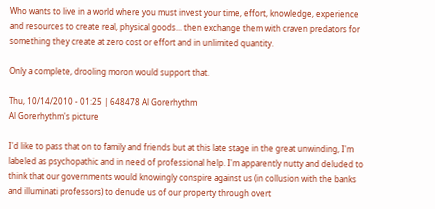Who wants to live in a world where you must invest your time, effort, knowledge, experience and resources to create real, physical goods... then exchange them with craven predators for something they create at zero cost or effort and in unlimited quantity.

Only a complete, drooling moron would support that.

Thu, 10/14/2010 - 01:25 | 648478 Al Gorerhythm
Al Gorerhythm's picture

I'd like to pass that on to family and friends but at this late stage in the great unwinding, I'm labeled as psychopathic and in need of professional help. I'm apparently nutty and deluded to think that our governments would knowingly conspire against us (in collusion with the banks and illuminati professors) to denude us of our property through overt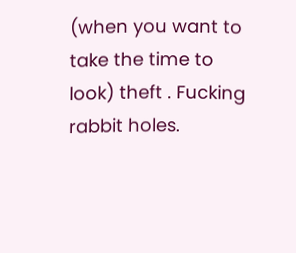(when you want to take the time to look) theft . Fucking rabbit holes.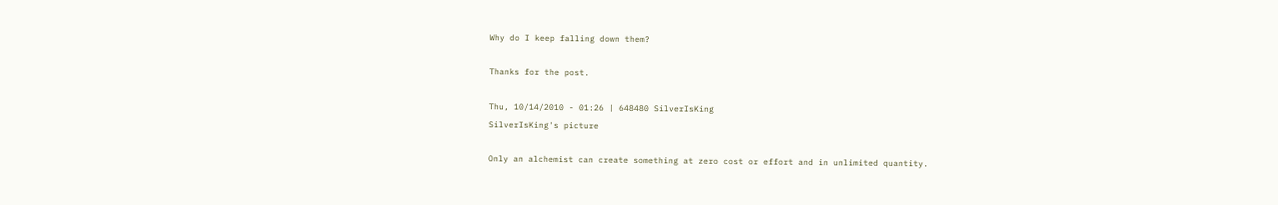Why do I keep falling down them?

Thanks for the post.

Thu, 10/14/2010 - 01:26 | 648480 SilverIsKing
SilverIsKing's picture

Only an alchemist can create something at zero cost or effort and in unlimited quantity.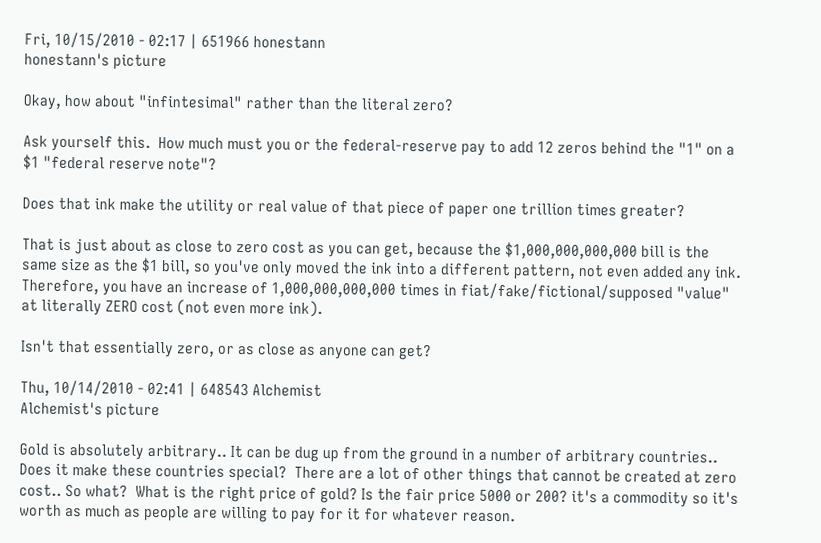Fri, 10/15/2010 - 02:17 | 651966 honestann
honestann's picture

Okay, how about "infintesimal" rather than the literal zero?

Ask yourself this.  How much must you or the federal-reserve pay to add 12 zeros behind the "1" on a $1 "federal reserve note"?

Does that ink make the utility or real value of that piece of paper one trillion times greater?

That is just about as close to zero cost as you can get, because the $1,000,000,000,000 bill is the same size as the $1 bill, so you've only moved the ink into a different pattern, not even added any ink.  Therefore, you have an increase of 1,000,000,000,000 times in fiat/fake/fictional/supposed "value" at literally ZERO cost (not even more ink).

Isn't that essentially zero, or as close as anyone can get?

Thu, 10/14/2010 - 02:41 | 648543 Alchemist
Alchemist's picture

Gold is absolutely arbitrary.. It can be dug up from the ground in a number of arbitrary countries.. Does it make these countries special?  There are a lot of other things that cannot be created at zero cost.. So what?  What is the right price of gold? Is the fair price 5000 or 200? it's a commodity so it's worth as much as people are willing to pay for it for whatever reason.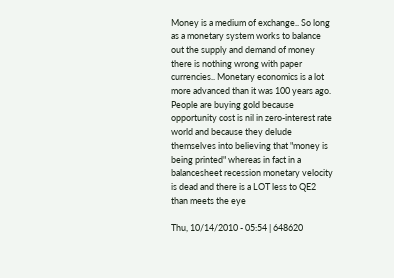Money is a medium of exchange.. So long as a monetary system works to balance out the supply and demand of money there is nothing wrong with paper currencies.. Monetary economics is a lot more advanced than it was 100 years ago.  People are buying gold because opportunity cost is nil in zero-interest rate world and because they delude themselves into believing that "money is being printed" whereas in fact in a balancesheet recession monetary velocity is dead and there is a LOT less to QE2 than meets the eye

Thu, 10/14/2010 - 05:54 | 648620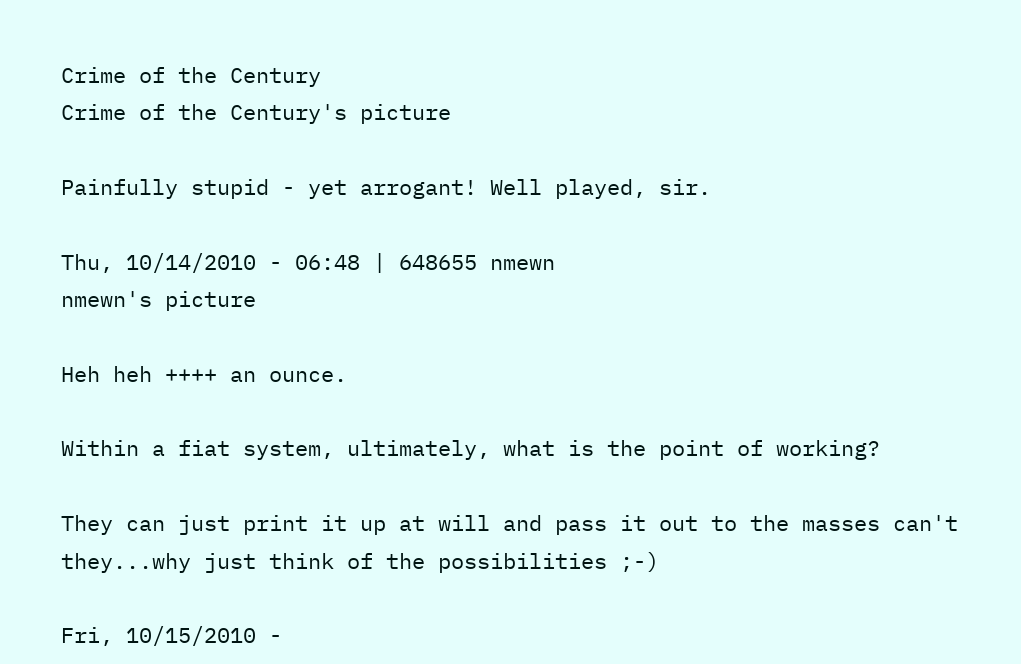Crime of the Century
Crime of the Century's picture

Painfully stupid - yet arrogant! Well played, sir.

Thu, 10/14/2010 - 06:48 | 648655 nmewn
nmewn's picture

Heh heh ++++ an ounce.

Within a fiat system, ultimately, what is the point of working?

They can just print it up at will and pass it out to the masses can't they...why just think of the possibilities ;-)

Fri, 10/15/2010 -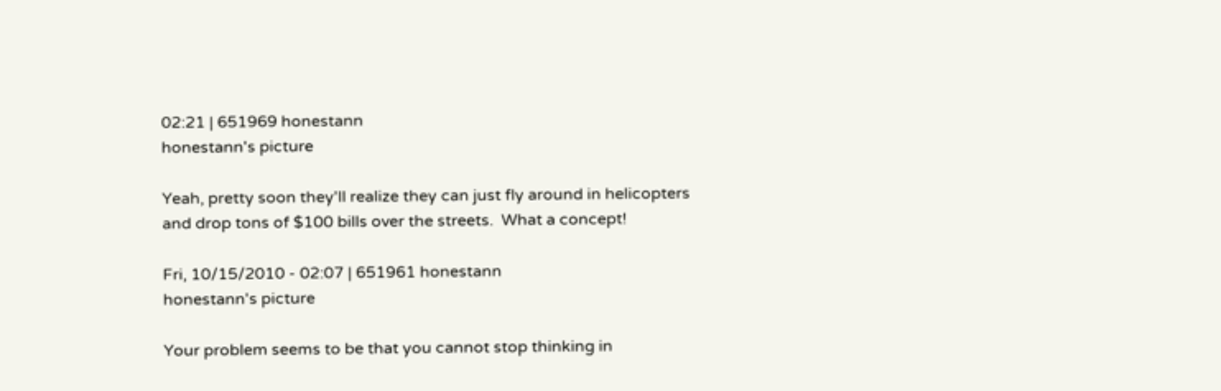02:21 | 651969 honestann
honestann's picture

Yeah, pretty soon they'll realize they can just fly around in helicopters and drop tons of $100 bills over the streets.  What a concept!

Fri, 10/15/2010 - 02:07 | 651961 honestann
honestann's picture

Your problem seems to be that you cannot stop thinking in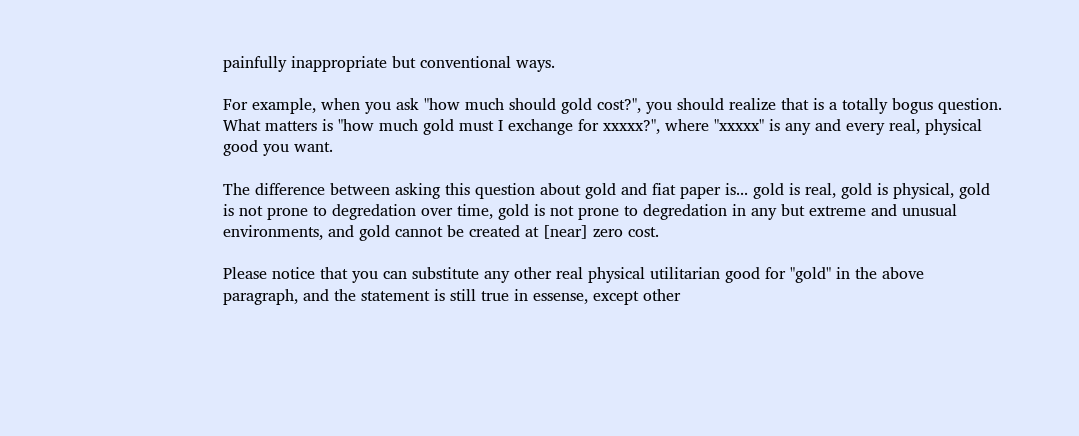painfully inappropriate but conventional ways.

For example, when you ask "how much should gold cost?", you should realize that is a totally bogus question.  What matters is "how much gold must I exchange for xxxxx?", where "xxxxx" is any and every real, physical good you want.

The difference between asking this question about gold and fiat paper is... gold is real, gold is physical, gold is not prone to degredation over time, gold is not prone to degredation in any but extreme and unusual environments, and gold cannot be created at [near] zero cost.

Please notice that you can substitute any other real physical utilitarian good for "gold" in the above paragraph, and the statement is still true in essense, except other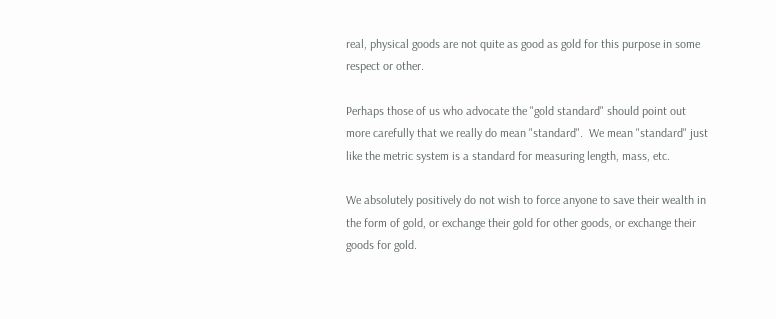real, physical goods are not quite as good as gold for this purpose in some respect or other.

Perhaps those of us who advocate the "gold standard" should point out more carefully that we really do mean "standard".  We mean "standard" just like the metric system is a standard for measuring length, mass, etc.

We absolutely positively do not wish to force anyone to save their wealth in the form of gold, or exchange their gold for other goods, or exchange their goods for gold.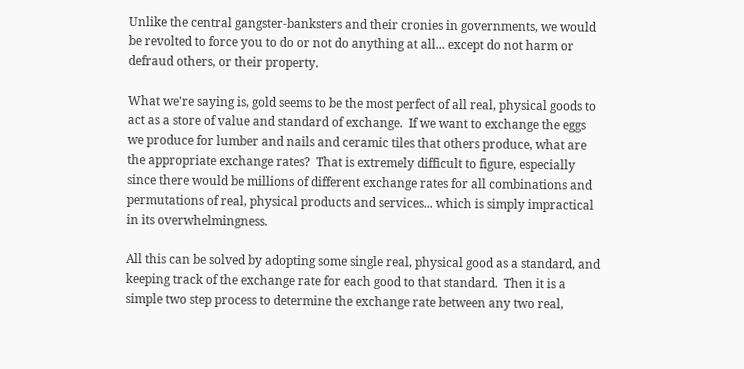Unlike the central gangster-banksters and their cronies in governments, we would be revolted to force you to do or not do anything at all... except do not harm or defraud others, or their property.

What we're saying is, gold seems to be the most perfect of all real, physical goods to act as a store of value and standard of exchange.  If we want to exchange the eggs we produce for lumber and nails and ceramic tiles that others produce, what are the appropriate exchange rates?  That is extremely difficult to figure, especially since there would be millions of different exchange rates for all combinations and permutations of real, physical products and services... which is simply impractical in its overwhelmingness.

All this can be solved by adopting some single real, physical good as a standard, and keeping track of the exchange rate for each good to that standard.  Then it is a simple two step process to determine the exchange rate between any two real,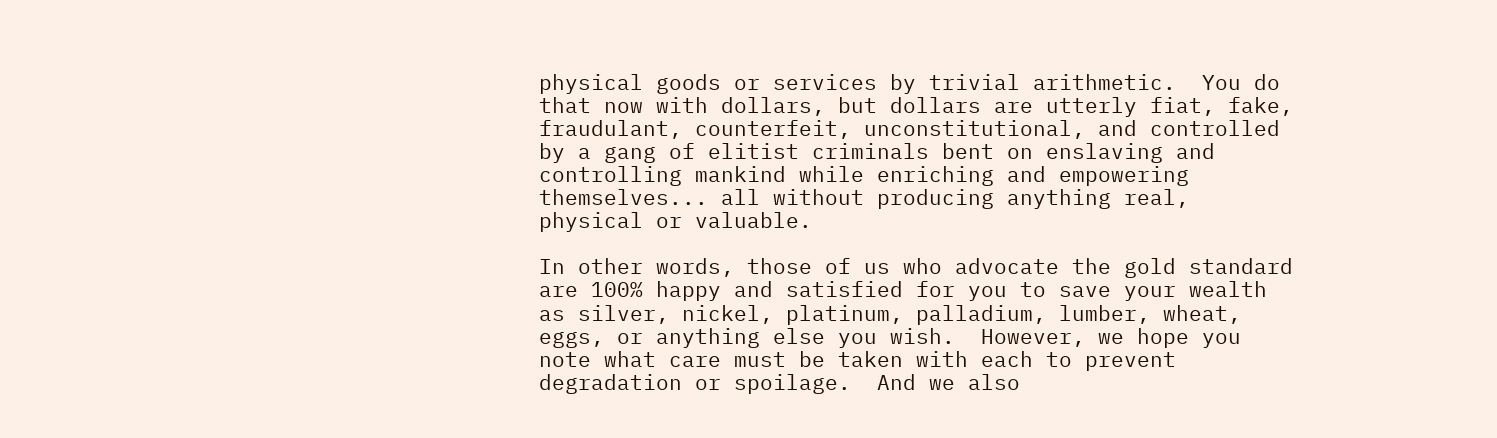physical goods or services by trivial arithmetic.  You do that now with dollars, but dollars are utterly fiat, fake, fraudulant, counterfeit, unconstitutional, and controlled by a gang of elitist criminals bent on enslaving and controlling mankind while enriching and empowering themselves... all without producing anything real, physical or valuable.

In other words, those of us who advocate the gold standard are 100% happy and satisfied for you to save your wealth as silver, nickel, platinum, palladium, lumber, wheat, eggs, or anything else you wish.  However, we hope you note what care must be taken with each to prevent degradation or spoilage.  And we also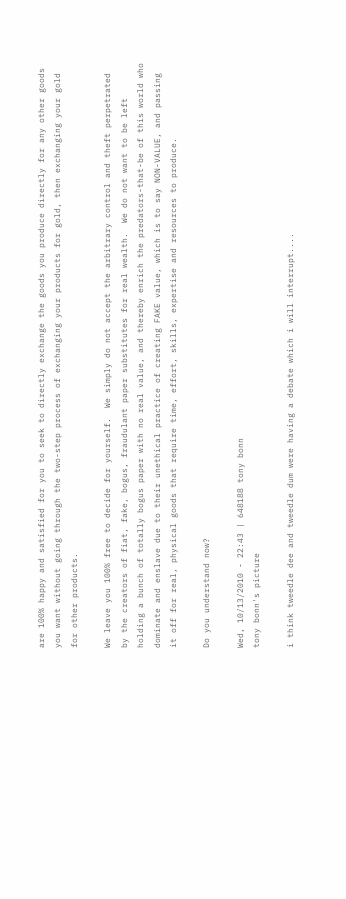are 100% happy and satisfied for you to seek to directly exchange the goods you produce directly for any other goods you want without going through the two-step process of exchanging your products for gold, then exchanging your gold for other products.

We leave you 100% free to decide for yourself.  We simply do not accept the arbitrary control and theft perpetrated by the creators of fiat, fake, bogus, fraudulant paper substitutes for real wealth.  We do not want to be left holding a bunch of totally bogus paper with no real value, and thereby enrich the predators-that-be of this world who dominate and enslave due to their unethical practice of creating FAKE value, which is to say NON-VALUE, and passing it off for real, physical goods that require time, effort, skills, expertise and resources to produce.

Do you understand now?

Wed, 10/13/2010 - 22:43 | 648188 tony bonn
tony bonn's picture

i think tweedle dee and tweedle dum were having a debate which i will interrupt....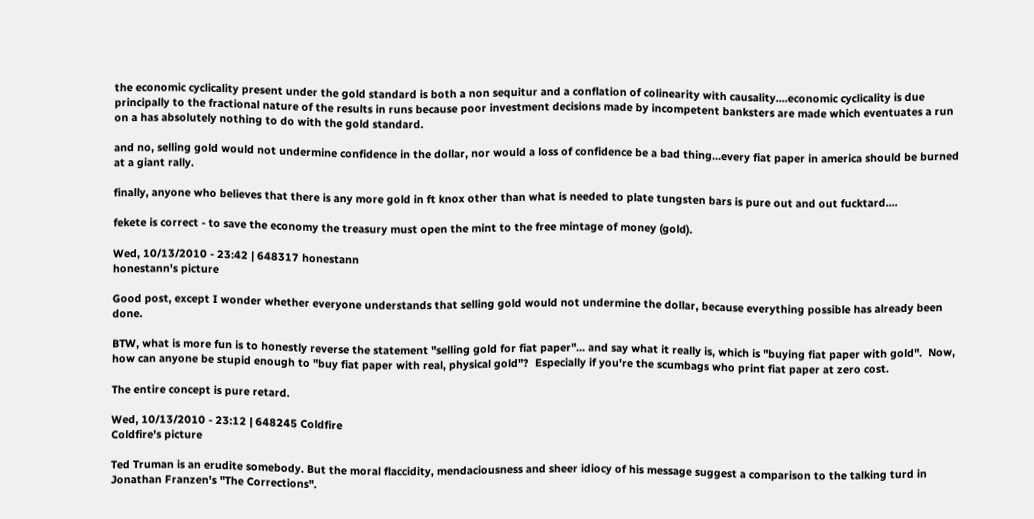the economic cyclicality present under the gold standard is both a non sequitur and a conflation of colinearity with causality....economic cyclicality is due principally to the fractional nature of the results in runs because poor investment decisions made by incompetent banksters are made which eventuates a run on a has absolutely nothing to do with the gold standard.

and no, selling gold would not undermine confidence in the dollar, nor would a loss of confidence be a bad thing...every fiat paper in america should be burned at a giant rally.

finally, anyone who believes that there is any more gold in ft knox other than what is needed to plate tungsten bars is pure out and out fucktard....

fekete is correct - to save the economy the treasury must open the mint to the free mintage of money (gold).

Wed, 10/13/2010 - 23:42 | 648317 honestann
honestann's picture

Good post, except I wonder whether everyone understands that selling gold would not undermine the dollar, because everything possible has already been done.

BTW, what is more fun is to honestly reverse the statement "selling gold for fiat paper"... and say what it really is, which is "buying fiat paper with gold".  Now, how can anyone be stupid enough to "buy fiat paper with real, physical gold"?  Especially if you're the scumbags who print fiat paper at zero cost.

The entire concept is pure retard.

Wed, 10/13/2010 - 23:12 | 648245 Coldfire
Coldfire's picture

Ted Truman is an erudite somebody. But the moral flaccidity, mendaciousness and sheer idiocy of his message suggest a comparison to the talking turd in Jonathan Franzen's "The Corrections".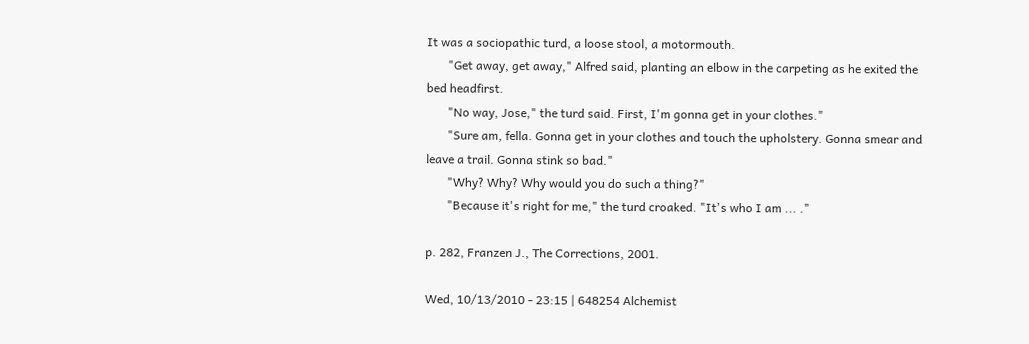It was a sociopathic turd, a loose stool, a motormouth.
       "Get away, get away," Alfred said, planting an elbow in the carpeting as he exited the bed headfirst.
       "No way, Jose," the turd said. First, I'm gonna get in your clothes."
       "Sure am, fella. Gonna get in your clothes and touch the upholstery. Gonna smear and leave a trail. Gonna stink so bad."
       "Why? Why? Why would you do such a thing?"
       "Because it's right for me," the turd croaked. "It's who I am ... ."

p. 282, Franzen J., The Corrections, 2001.

Wed, 10/13/2010 - 23:15 | 648254 Alchemist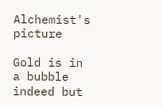Alchemist's picture

Gold is in a bubble indeed but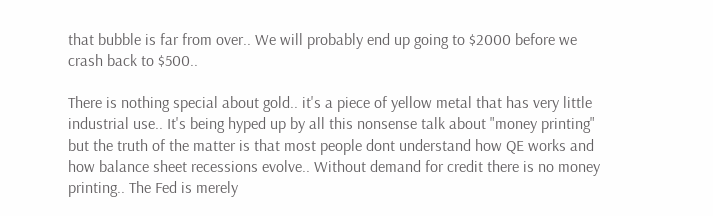that bubble is far from over.. We will probably end up going to $2000 before we crash back to $500..

There is nothing special about gold.. it's a piece of yellow metal that has very little industrial use.. It's being hyped up by all this nonsense talk about "money printing" but the truth of the matter is that most people dont understand how QE works and how balance sheet recessions evolve.. Without demand for credit there is no money printing.. The Fed is merely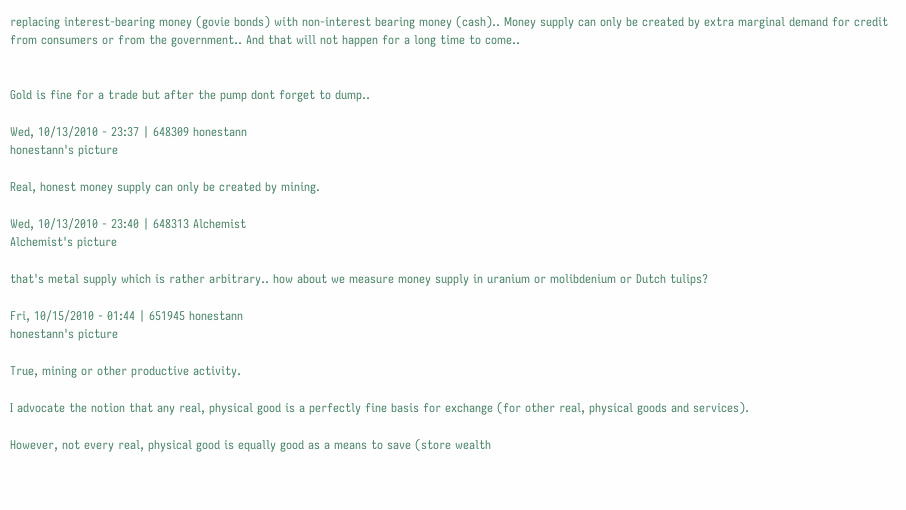replacing interest-bearing money (govie bonds) with non-interest bearing money (cash).. Money supply can only be created by extra marginal demand for credit from consumers or from the government.. And that will not happen for a long time to come..


Gold is fine for a trade but after the pump dont forget to dump..

Wed, 10/13/2010 - 23:37 | 648309 honestann
honestann's picture

Real, honest money supply can only be created by mining.

Wed, 10/13/2010 - 23:40 | 648313 Alchemist
Alchemist's picture

that's metal supply which is rather arbitrary.. how about we measure money supply in uranium or molibdenium or Dutch tulips?

Fri, 10/15/2010 - 01:44 | 651945 honestann
honestann's picture

True, mining or other productive activity.

I advocate the notion that any real, physical good is a perfectly fine basis for exchange (for other real, physical goods and services).

However, not every real, physical good is equally good as a means to save (store wealth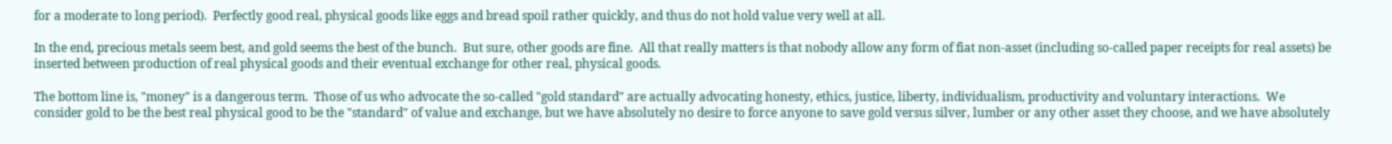for a moderate to long period).  Perfectly good real, physical goods like eggs and bread spoil rather quickly, and thus do not hold value very well at all.

In the end, precious metals seem best, and gold seems the best of the bunch.  But sure, other goods are fine.  All that really matters is that nobody allow any form of fiat non-asset (including so-called paper receipts for real assets) be inserted between production of real physical goods and their eventual exchange for other real, physical goods.

The bottom line is, "money" is a dangerous term.  Those of us who advocate the so-called "gold standard" are actually advocating honesty, ethics, justice, liberty, individualism, productivity and voluntary interactions.  We consider gold to be the best real physical good to be the "standard" of value and exchange, but we have absolutely no desire to force anyone to save gold versus silver, lumber or any other asset they choose, and we have absolutely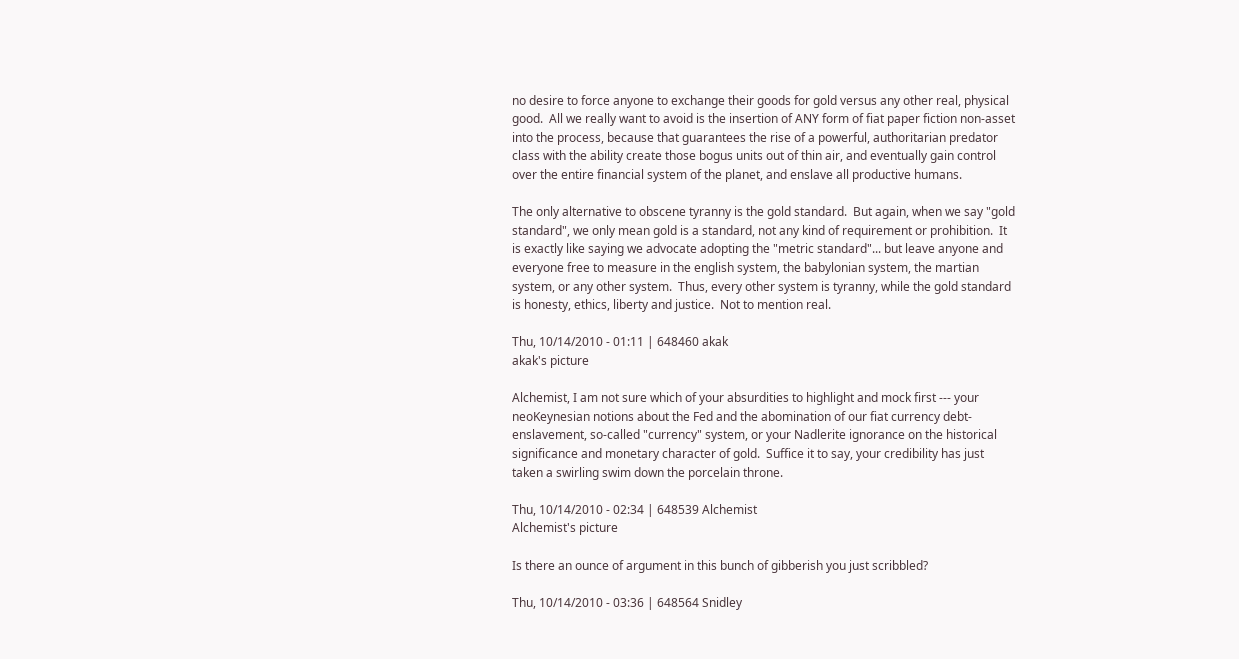no desire to force anyone to exchange their goods for gold versus any other real, physical good.  All we really want to avoid is the insertion of ANY form of fiat paper fiction non-asset into the process, because that guarantees the rise of a powerful, authoritarian predator class with the ability create those bogus units out of thin air, and eventually gain control over the entire financial system of the planet, and enslave all productive humans.

The only alternative to obscene tyranny is the gold standard.  But again, when we say "gold standard", we only mean gold is a standard, not any kind of requirement or prohibition.  It is exactly like saying we advocate adopting the "metric standard"... but leave anyone and everyone free to measure in the english system, the babylonian system, the martian system, or any other system.  Thus, every other system is tyranny, while the gold standard is honesty, ethics, liberty and justice.  Not to mention real.

Thu, 10/14/2010 - 01:11 | 648460 akak
akak's picture

Alchemist, I am not sure which of your absurdities to highlight and mock first --- your neoKeynesian notions about the Fed and the abomination of our fiat currency debt-enslavement, so-called "currency" system, or your Nadlerite ignorance on the historical significance and monetary character of gold.  Suffice it to say, your credibility has just taken a swirling swim down the porcelain throne.

Thu, 10/14/2010 - 02:34 | 648539 Alchemist
Alchemist's picture

Is there an ounce of argument in this bunch of gibberish you just scribbled?

Thu, 10/14/2010 - 03:36 | 648564 Snidley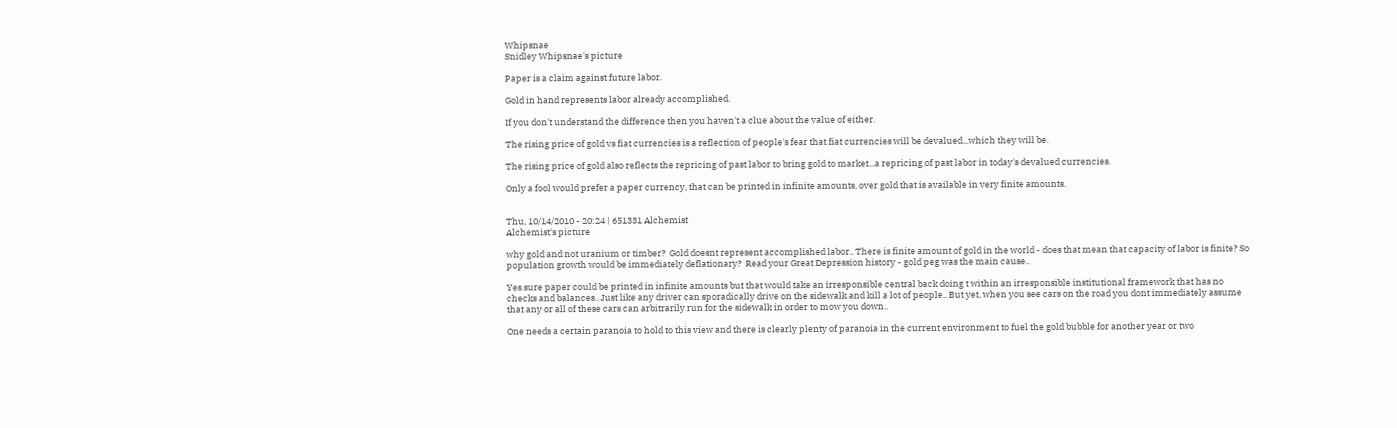Whipsnae
Snidley Whipsnae's picture

Paper is a claim against future labor.

Gold in hand represents labor already accomplished.

If you don't understand the difference then you haven't a clue about the value of either.

The rising price of gold vs fiat currencies is a reflection of people's fear that fiat currencies will be devalued...which they will be.

The rising price of gold also reflects the repricing of past labor to bring gold to market...a repricing of past labor in today's devalued currencies.

Only a fool would prefer a paper currency, that can be printed in infinite amounts, over gold that is available in very finite amounts.


Thu, 10/14/2010 - 20:24 | 651331 Alchemist
Alchemist's picture

why gold and not uranium or timber?  Gold doesnt represent accomplished labor.. There is finite amount of gold in the world - does that mean that capacity of labor is finite? So population growth would be immediately deflationary?  Read your Great Depression history - gold peg was the main cause..

Yes sure paper could be printed in infinite amounts but that would take an irresponsible central back doing t within an irresponsible institutional framework that has no checks and balances.. Just like any driver can sporadically drive on the sidewalk and kill a lot of people.. But yet, when you see cars on the road you dont immediately assume that any or all of these cars can arbitrarily run for the sidewalk in order to mow you down..

One needs a certain paranoia to hold to this view and there is clearly plenty of paranoia in the current environment to fuel the gold bubble for another year or two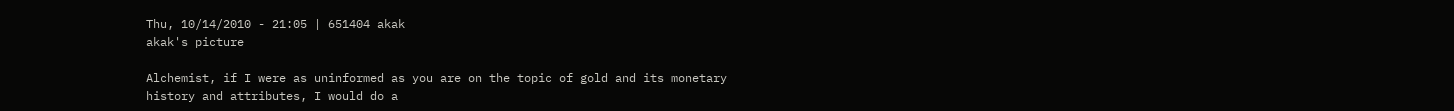Thu, 10/14/2010 - 21:05 | 651404 akak
akak's picture

Alchemist, if I were as uninformed as you are on the topic of gold and its monetary history and attributes, I would do a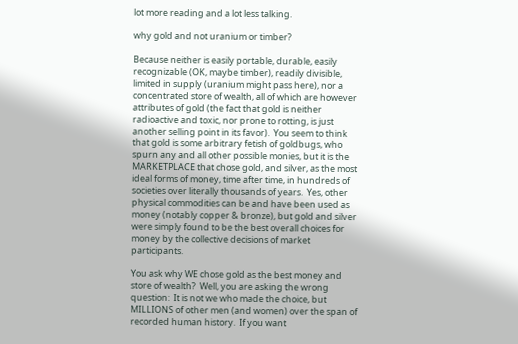lot more reading and a lot less talking.

why gold and not uranium or timber?

Because neither is easily portable, durable, easily recognizable (OK, maybe timber), readily divisible, limited in supply (uranium might pass here), nor a concentrated store of wealth, all of which are however attributes of gold (the fact that gold is neither radioactive and toxic, nor prone to rotting, is just another selling point in its favor).  You seem to think that gold is some arbitrary fetish of goldbugs, who spurn any and all other possible monies, but it is the MARKETPLACE that chose gold, and silver, as the most ideal forms of money, time after time, in hundreds of societies over literally thousands of years.  Yes, other physical commodities can be and have been used as money (notably copper & bronze), but gold and silver were simply found to be the best overall choices for money by the collective decisions of market participants.

You ask why WE chose gold as the best money and store of wealth?  Well, you are asking the wrong question:  It is not we who made the choice, but MILLIONS of other men (and women) over the span of recorded human history.  If you want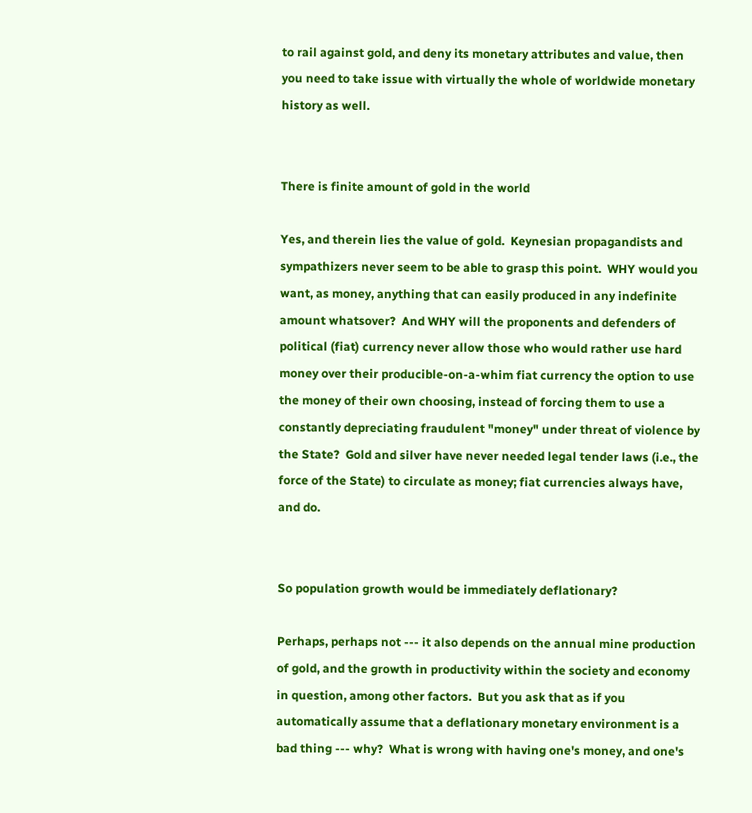to rail against gold, and deny its monetary attributes and value, then you need to take issue with virtually the whole of worldwide monetary history as well.


There is finite amount of gold in the world

Yes, and therein lies the value of gold.  Keynesian propagandists and sympathizers never seem to be able to grasp this point.  WHY would you want, as money, anything that can easily produced in any indefinite amount whatsover?  And WHY will the proponents and defenders of political (fiat) currency never allow those who would rather use hard money over their producible-on-a-whim fiat currency the option to use the money of their own choosing, instead of forcing them to use a constantly depreciating fraudulent "money" under threat of violence by the State?  Gold and silver have never needed legal tender laws (i.e., the force of the State) to circulate as money; fiat currencies always have, and do.


So population growth would be immediately deflationary?

Perhaps, perhaps not --- it also depends on the annual mine production of gold, and the growth in productivity within the society and economy in question, among other factors.  But you ask that as if you automatically assume that a deflationary monetary environment is a bad thing --- why?  What is wrong with having one's money, and one's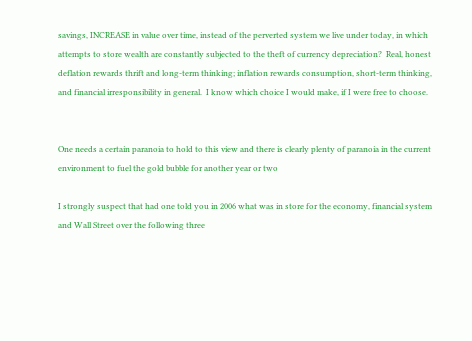savings, INCREASE in value over time, instead of the perverted system we live under today, in which attempts to store wealth are constantly subjected to the theft of currency depreciation?  Real, honest deflation rewards thrift and long-term thinking; inflation rewards consumption, short-term thinking, and financial irresponsibility in general.  I know which choice I would make, if I were free to choose.


One needs a certain paranoia to hold to this view and there is clearly plenty of paranoia in the current environment to fuel the gold bubble for another year or two

I strongly suspect that had one told you in 2006 what was in store for the economy, financial system and Wall Street over the following three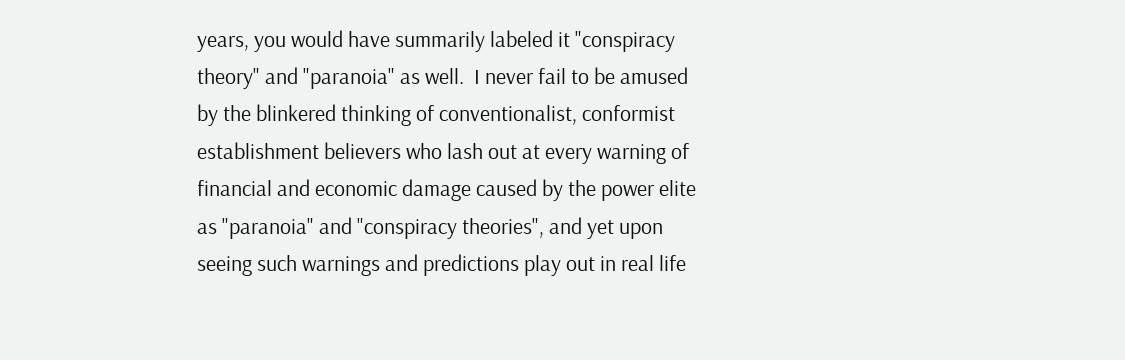years, you would have summarily labeled it "conspiracy theory" and "paranoia" as well.  I never fail to be amused by the blinkered thinking of conventionalist, conformist establishment believers who lash out at every warning of financial and economic damage caused by the power elite as "paranoia" and "conspiracy theories", and yet upon seeing such warnings and predictions play out in real life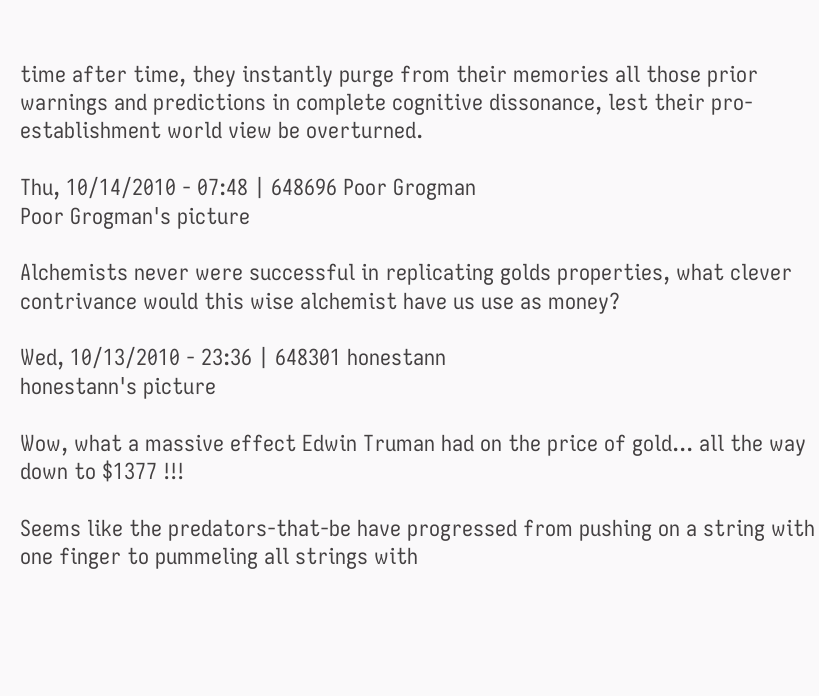time after time, they instantly purge from their memories all those prior warnings and predictions in complete cognitive dissonance, lest their pro-establishment world view be overturned.

Thu, 10/14/2010 - 07:48 | 648696 Poor Grogman
Poor Grogman's picture

Alchemists never were successful in replicating golds properties, what clever contrivance would this wise alchemist have us use as money?

Wed, 10/13/2010 - 23:36 | 648301 honestann
honestann's picture

Wow, what a massive effect Edwin Truman had on the price of gold... all the way down to $1377 !!!

Seems like the predators-that-be have progressed from pushing on a string with one finger to pummeling all strings with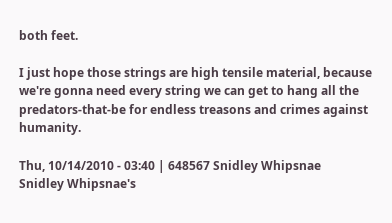both feet.

I just hope those strings are high tensile material, because we're gonna need every string we can get to hang all the predators-that-be for endless treasons and crimes against humanity.

Thu, 10/14/2010 - 03:40 | 648567 Snidley Whipsnae
Snidley Whipsnae's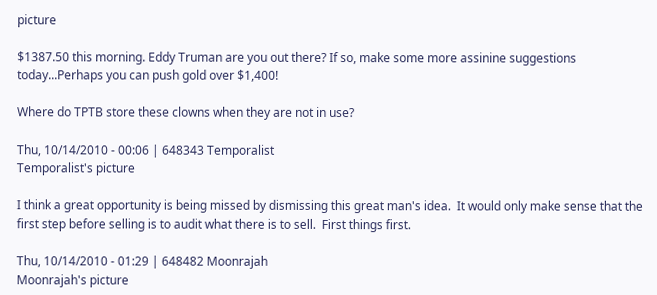picture

$1387.50 this morning. Eddy Truman are you out there? If so, make some more assinine suggestions today...Perhaps you can push gold over $1,400!

Where do TPTB store these clowns when they are not in use?

Thu, 10/14/2010 - 00:06 | 648343 Temporalist
Temporalist's picture

I think a great opportunity is being missed by dismissing this great man's idea.  It would only make sense that the first step before selling is to audit what there is to sell.  First things first.

Thu, 10/14/2010 - 01:29 | 648482 Moonrajah
Moonrajah's picture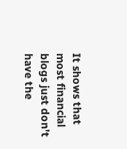It shows that most financial blogs just don't have the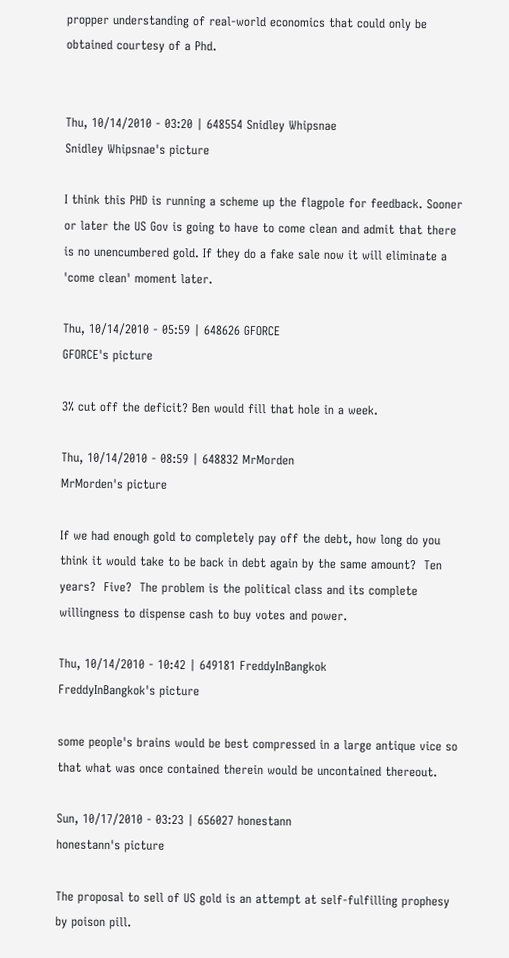propper understanding of real-world economics that could only be obtained courtesy of a Phd.


Thu, 10/14/2010 - 03:20 | 648554 Snidley Whipsnae
Snidley Whipsnae's picture

I think this PHD is running a scheme up the flagpole for feedback. Sooner or later the US Gov is going to have to come clean and admit that there is no unencumbered gold. If they do a fake sale now it will eliminate a 'come clean' moment later.

Thu, 10/14/2010 - 05:59 | 648626 GFORCE
GFORCE's picture

3% cut off the deficit? Ben would fill that hole in a week.

Thu, 10/14/2010 - 08:59 | 648832 MrMorden
MrMorden's picture

If we had enough gold to completely pay off the debt, how long do you think it would take to be back in debt again by the same amount?  Ten years?  Five?  The problem is the political class and its complete willingness to dispense cash to buy votes and power.

Thu, 10/14/2010 - 10:42 | 649181 FreddyInBangkok
FreddyInBangkok's picture

some people's brains would be best compressed in a large antique vice so that what was once contained therein would be uncontained thereout.

Sun, 10/17/2010 - 03:23 | 656027 honestann
honestann's picture

The proposal to sell of US gold is an attempt at self-fulfilling prophesy by poison pill.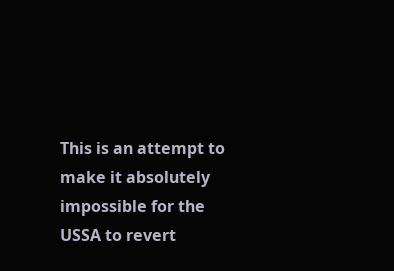This is an attempt to make it absolutely impossible for the USSA to revert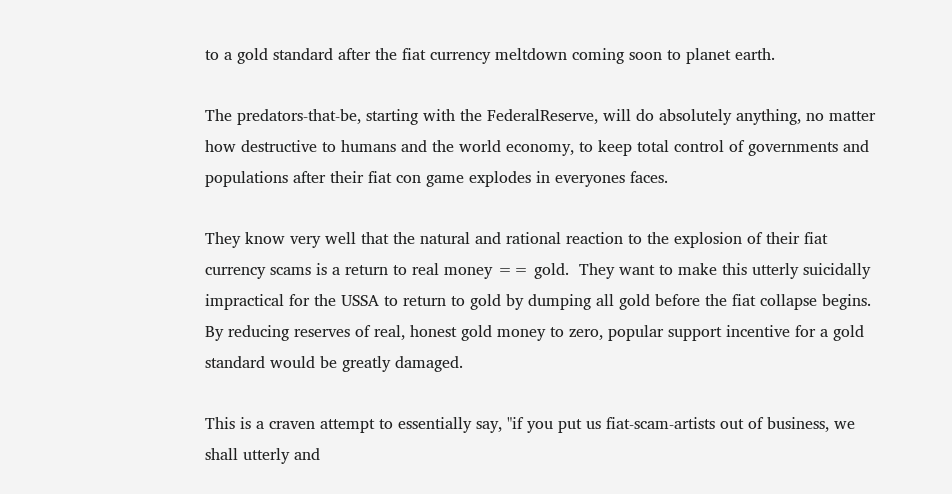to a gold standard after the fiat currency meltdown coming soon to planet earth.

The predators-that-be, starting with the FederalReserve, will do absolutely anything, no matter how destructive to humans and the world economy, to keep total control of governments and populations after their fiat con game explodes in everyones faces.

They know very well that the natural and rational reaction to the explosion of their fiat currency scams is a return to real money == gold.  They want to make this utterly suicidally impractical for the USSA to return to gold by dumping all gold before the fiat collapse begins.  By reducing reserves of real, honest gold money to zero, popular support incentive for a gold standard would be greatly damaged.

This is a craven attempt to essentially say, "if you put us fiat-scam-artists out of business, we shall utterly and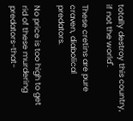totally destroy this country, if not the world".

These cretins are pure craven, diabolical predators.

No price is too high to get rid of these murdering predators-that-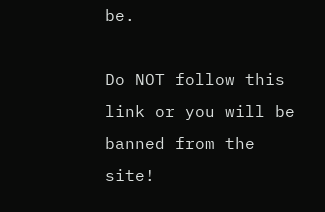be.

Do NOT follow this link or you will be banned from the site!